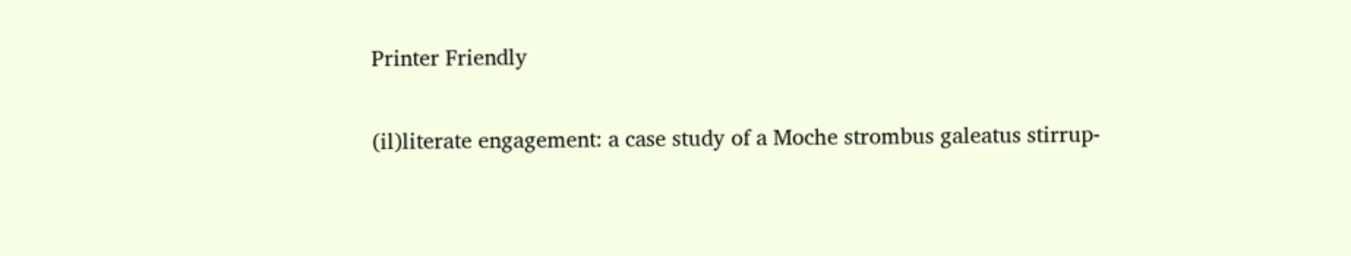Printer Friendly

(il)literate engagement: a case study of a Moche strombus galeatus stirrup-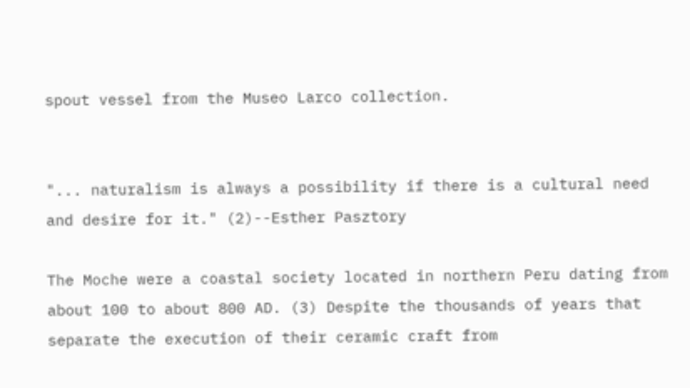spout vessel from the Museo Larco collection.


"... naturalism is always a possibility if there is a cultural need and desire for it." (2)--Esther Pasztory

The Moche were a coastal society located in northern Peru dating from about 100 to about 800 AD. (3) Despite the thousands of years that separate the execution of their ceramic craft from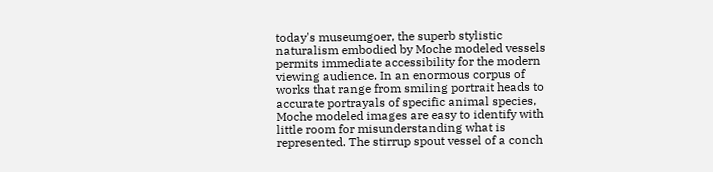today's museumgoer, the superb stylistic naturalism embodied by Moche modeled vessels permits immediate accessibility for the modern viewing audience. In an enormous corpus of works that range from smiling portrait heads to accurate portrayals of specific animal species, Moche modeled images are easy to identify with little room for misunderstanding what is represented. The stirrup spout vessel of a conch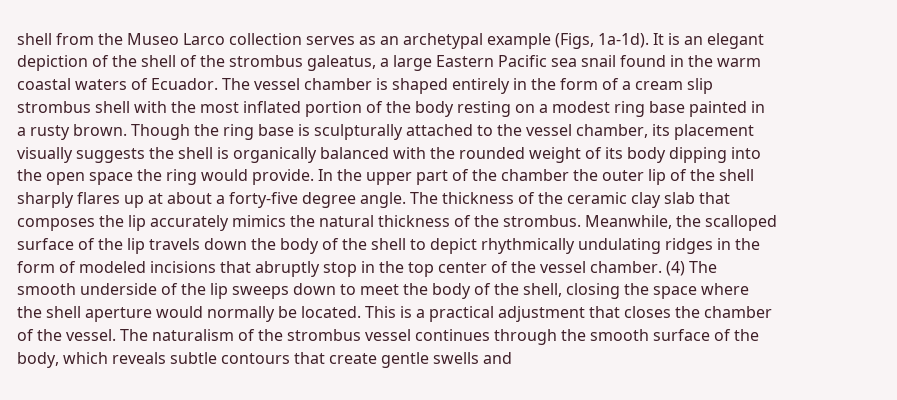shell from the Museo Larco collection serves as an archetypal example (Figs, 1a-1d). It is an elegant depiction of the shell of the strombus galeatus, a large Eastern Pacific sea snail found in the warm coastal waters of Ecuador. The vessel chamber is shaped entirely in the form of a cream slip strombus shell with the most inflated portion of the body resting on a modest ring base painted in a rusty brown. Though the ring base is sculpturally attached to the vessel chamber, its placement visually suggests the shell is organically balanced with the rounded weight of its body dipping into the open space the ring would provide. In the upper part of the chamber the outer lip of the shell sharply flares up at about a forty-five degree angle. The thickness of the ceramic clay slab that composes the lip accurately mimics the natural thickness of the strombus. Meanwhile, the scalloped surface of the lip travels down the body of the shell to depict rhythmically undulating ridges in the form of modeled incisions that abruptly stop in the top center of the vessel chamber. (4) The smooth underside of the lip sweeps down to meet the body of the shell, closing the space where the shell aperture would normally be located. This is a practical adjustment that closes the chamber of the vessel. The naturalism of the strombus vessel continues through the smooth surface of the body, which reveals subtle contours that create gentle swells and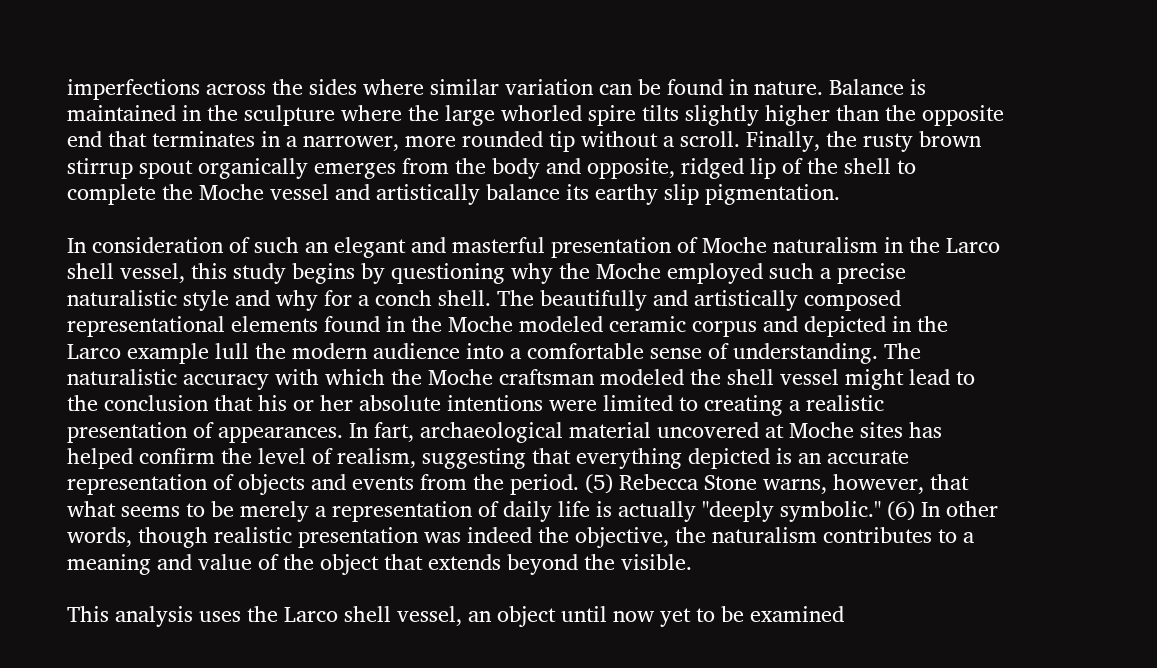imperfections across the sides where similar variation can be found in nature. Balance is maintained in the sculpture where the large whorled spire tilts slightly higher than the opposite end that terminates in a narrower, more rounded tip without a scroll. Finally, the rusty brown stirrup spout organically emerges from the body and opposite, ridged lip of the shell to complete the Moche vessel and artistically balance its earthy slip pigmentation.

In consideration of such an elegant and masterful presentation of Moche naturalism in the Larco shell vessel, this study begins by questioning why the Moche employed such a precise naturalistic style and why for a conch shell. The beautifully and artistically composed representational elements found in the Moche modeled ceramic corpus and depicted in the Larco example lull the modern audience into a comfortable sense of understanding. The naturalistic accuracy with which the Moche craftsman modeled the shell vessel might lead to the conclusion that his or her absolute intentions were limited to creating a realistic presentation of appearances. In fart, archaeological material uncovered at Moche sites has helped confirm the level of realism, suggesting that everything depicted is an accurate representation of objects and events from the period. (5) Rebecca Stone warns, however, that what seems to be merely a representation of daily life is actually "deeply symbolic." (6) In other words, though realistic presentation was indeed the objective, the naturalism contributes to a meaning and value of the object that extends beyond the visible.

This analysis uses the Larco shell vessel, an object until now yet to be examined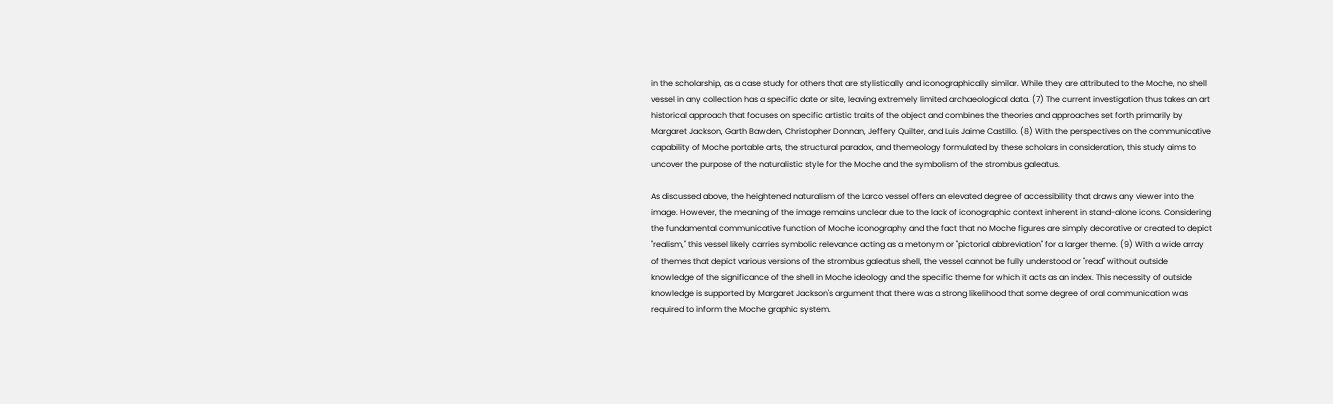in the scholarship, as a case study for others that are stylistically and iconographically similar. While they are attributed to the Moche, no shell vessel in any collection has a specific date or site, leaving extremely limited archaeological data. (7) The current investigation thus takes an art historical approach that focuses on specific artistic traits of the object and combines the theories and approaches set forth primarily by Margaret Jackson, Garth Bawden, Christopher Donnan, Jeffery Quilter, and Luis Jaime Castillo. (8) With the perspectives on the communicative capability of Moche portable arts, the structural paradox, and themeology formulated by these scholars in consideration, this study aims to uncover the purpose of the naturalistic style for the Moche and the symbolism of the strombus galeatus.

As discussed above, the heightened naturalism of the Larco vessel offers an elevated degree of accessibility that draws any viewer into the image. However, the meaning of the image remains unclear due to the lack of iconographic context inherent in stand-alone icons. Considering the fundamental communicative function of Moche iconography and the fact that no Moche figures are simply decorative or created to depict "realism," this vessel likely carries symbolic relevance acting as a metonym or "pictorial abbreviation" for a larger theme. (9) With a wide array of themes that depict various versions of the strombus galeatus shell, the vessel cannot be fully understood or "read" without outside knowledge of the significance of the shell in Moche ideology and the specific theme for which it acts as an index. This necessity of outside knowledge is supported by Margaret Jackson's argument that there was a strong likelihood that some degree of oral communication was required to inform the Moche graphic system.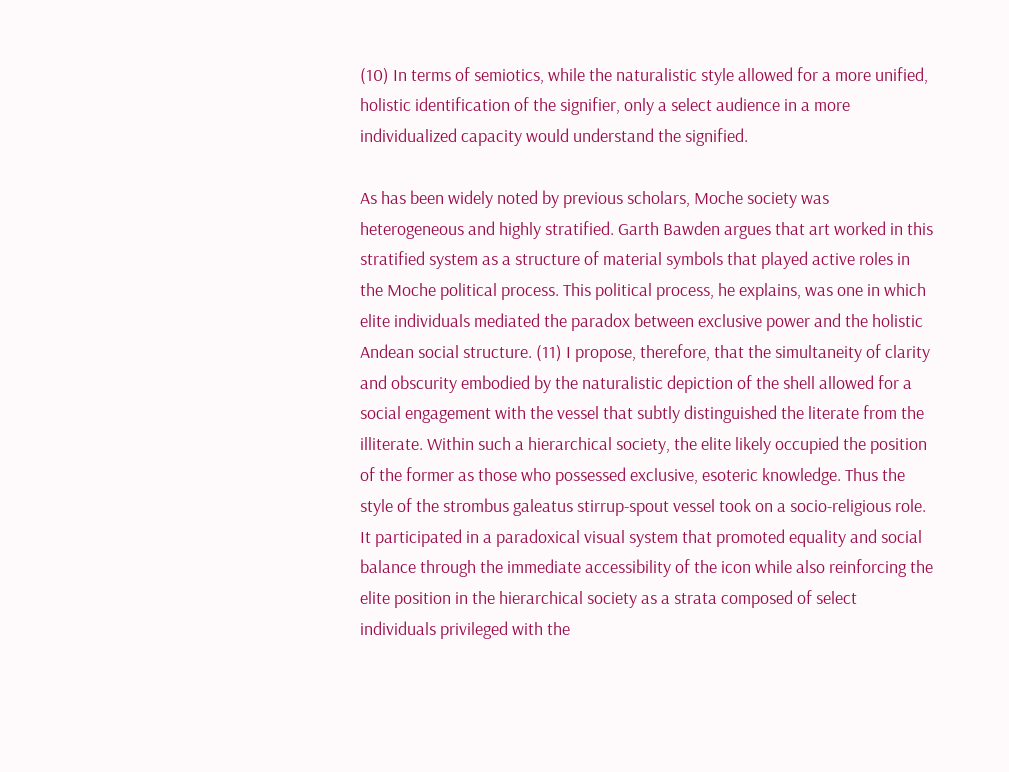(10) In terms of semiotics, while the naturalistic style allowed for a more unified, holistic identification of the signifier, only a select audience in a more individualized capacity would understand the signified.

As has been widely noted by previous scholars, Moche society was heterogeneous and highly stratified. Garth Bawden argues that art worked in this stratified system as a structure of material symbols that played active roles in the Moche political process. This political process, he explains, was one in which elite individuals mediated the paradox between exclusive power and the holistic Andean social structure. (11) I propose, therefore, that the simultaneity of clarity and obscurity embodied by the naturalistic depiction of the shell allowed for a social engagement with the vessel that subtly distinguished the literate from the illiterate. Within such a hierarchical society, the elite likely occupied the position of the former as those who possessed exclusive, esoteric knowledge. Thus the style of the strombus galeatus stirrup-spout vessel took on a socio-religious role. It participated in a paradoxical visual system that promoted equality and social balance through the immediate accessibility of the icon while also reinforcing the elite position in the hierarchical society as a strata composed of select individuals privileged with the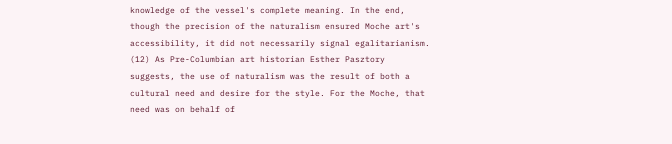knowledge of the vessel's complete meaning. In the end, though the precision of the naturalism ensured Moche art's accessibility, it did not necessarily signal egalitarianism. (12) As Pre-Columbian art historian Esther Pasztory suggests, the use of naturalism was the result of both a cultural need and desire for the style. For the Moche, that need was on behalf of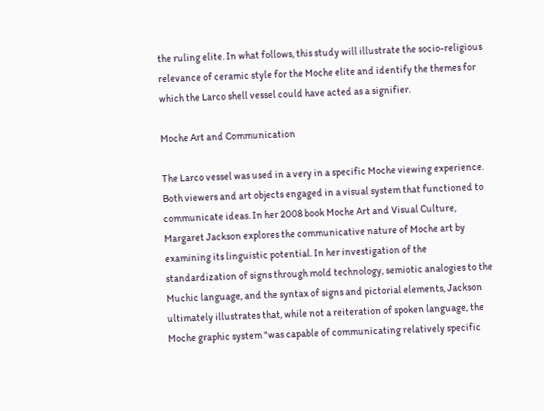the ruling elite. In what follows, this study will illustrate the socio-religious relevance of ceramic style for the Moche elite and identify the themes for which the Larco shell vessel could have acted as a signifier.

Moche Art and Communication

The Larco vessel was used in a very in a specific Moche viewing experience. Both viewers and art objects engaged in a visual system that functioned to communicate ideas. In her 2008 book Moche Art and Visual Culture, Margaret Jackson explores the communicative nature of Moche art by examining its linguistic potential. In her investigation of the standardization of signs through mold technology, semiotic analogies to the Muchic language, and the syntax of signs and pictorial elements, Jackson ultimately illustrates that, while not a reiteration of spoken language, the Moche graphic system "was capable of communicating relatively specific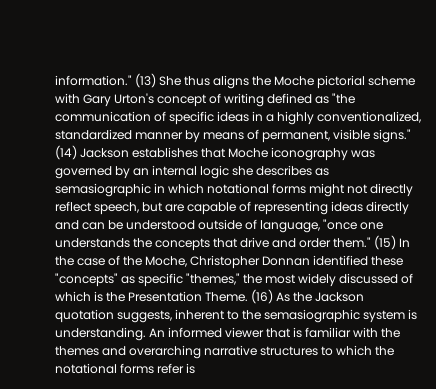information." (13) She thus aligns the Moche pictorial scheme with Gary Urton's concept of writing defined as "the communication of specific ideas in a highly conventionalized, standardized manner by means of permanent, visible signs." (14) Jackson establishes that Moche iconography was governed by an internal logic she describes as semasiographic in which notational forms might not directly reflect speech, but are capable of representing ideas directly and can be understood outside of language, "once one understands the concepts that drive and order them." (15) In the case of the Moche, Christopher Donnan identified these "concepts" as specific "themes," the most widely discussed of which is the Presentation Theme. (16) As the Jackson quotation suggests, inherent to the semasiographic system is understanding. An informed viewer that is familiar with the themes and overarching narrative structures to which the notational forms refer is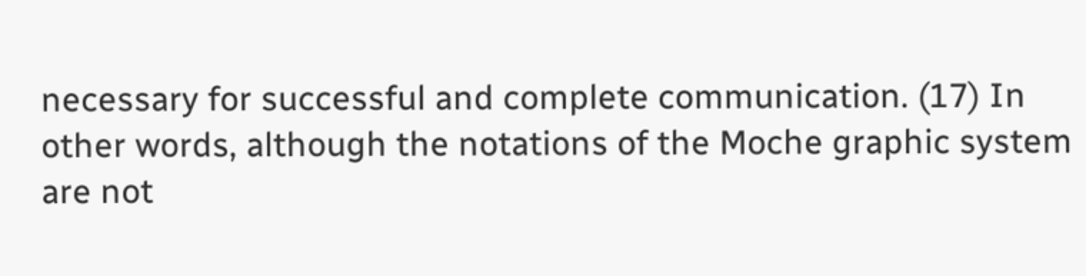necessary for successful and complete communication. (17) In other words, although the notations of the Moche graphic system are not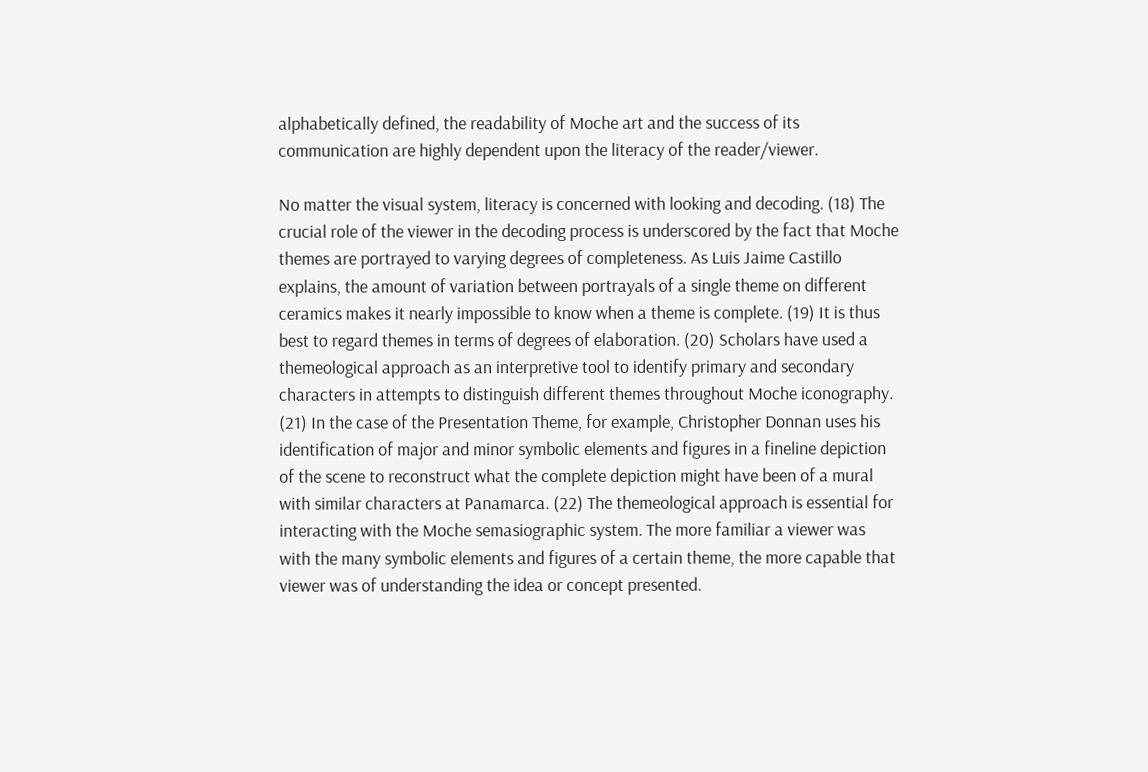alphabetically defined, the readability of Moche art and the success of its communication are highly dependent upon the literacy of the reader/viewer.

No matter the visual system, literacy is concerned with looking and decoding. (18) The crucial role of the viewer in the decoding process is underscored by the fact that Moche themes are portrayed to varying degrees of completeness. As Luis Jaime Castillo explains, the amount of variation between portrayals of a single theme on different ceramics makes it nearly impossible to know when a theme is complete. (19) It is thus best to regard themes in terms of degrees of elaboration. (20) Scholars have used a themeological approach as an interpretive tool to identify primary and secondary characters in attempts to distinguish different themes throughout Moche iconography. (21) In the case of the Presentation Theme, for example, Christopher Donnan uses his identification of major and minor symbolic elements and figures in a fineline depiction of the scene to reconstruct what the complete depiction might have been of a mural with similar characters at Panamarca. (22) The themeological approach is essential for interacting with the Moche semasiographic system. The more familiar a viewer was with the many symbolic elements and figures of a certain theme, the more capable that viewer was of understanding the idea or concept presented.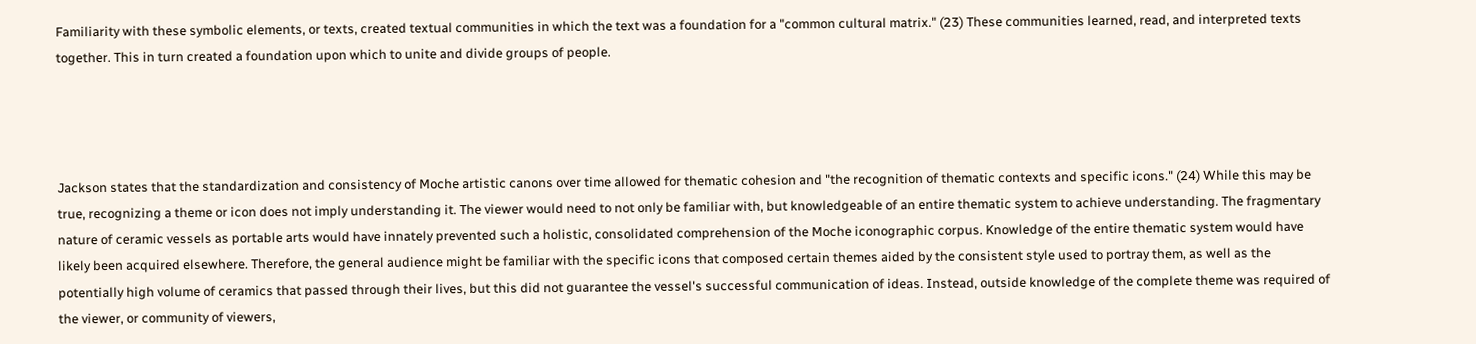Familiarity with these symbolic elements, or texts, created textual communities in which the text was a foundation for a "common cultural matrix." (23) These communities learned, read, and interpreted texts together. This in turn created a foundation upon which to unite and divide groups of people.




Jackson states that the standardization and consistency of Moche artistic canons over time allowed for thematic cohesion and "the recognition of thematic contexts and specific icons." (24) While this may be true, recognizing a theme or icon does not imply understanding it. The viewer would need to not only be familiar with, but knowledgeable of an entire thematic system to achieve understanding. The fragmentary nature of ceramic vessels as portable arts would have innately prevented such a holistic, consolidated comprehension of the Moche iconographic corpus. Knowledge of the entire thematic system would have likely been acquired elsewhere. Therefore, the general audience might be familiar with the specific icons that composed certain themes aided by the consistent style used to portray them, as well as the potentially high volume of ceramics that passed through their lives, but this did not guarantee the vessel's successful communication of ideas. Instead, outside knowledge of the complete theme was required of the viewer, or community of viewers,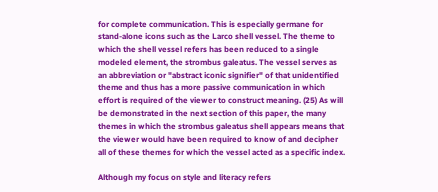for complete communication. This is especially germane for stand-alone icons such as the Larco shell vessel. The theme to which the shell vessel refers has been reduced to a single modeled element, the strombus galeatus. The vessel serves as an abbreviation or "abstract iconic signifier" of that unidentified theme and thus has a more passive communication in which effort is required of the viewer to construct meaning. (25) As will be demonstrated in the next section of this paper, the many themes in which the strombus galeatus shell appears means that the viewer would have been required to know of and decipher all of these themes for which the vessel acted as a specific index.

Although my focus on style and literacy refers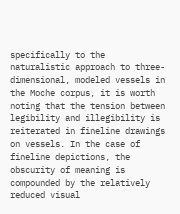specifically to the naturalistic approach to three-dimensional, modeled vessels in the Moche corpus, it is worth noting that the tension between legibility and illegibility is reiterated in fineline drawings on vessels. In the case of fineline depictions, the obscurity of meaning is compounded by the relatively reduced visual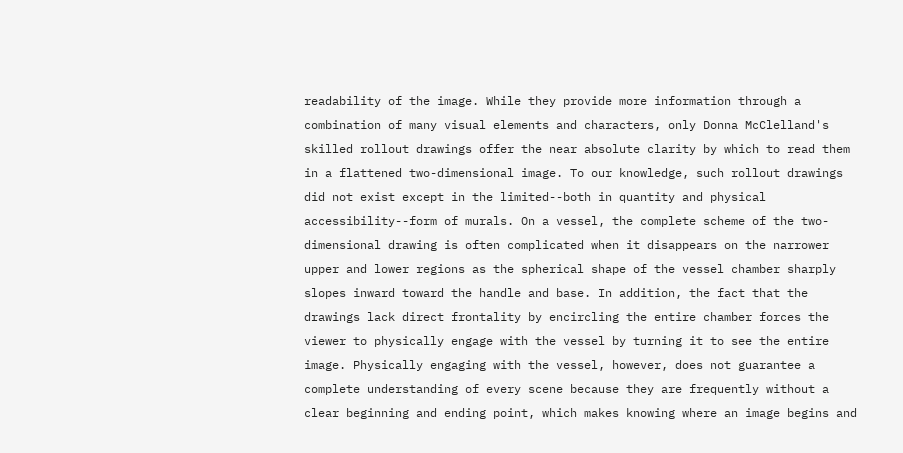readability of the image. While they provide more information through a combination of many visual elements and characters, only Donna McClelland's skilled rollout drawings offer the near absolute clarity by which to read them in a flattened two-dimensional image. To our knowledge, such rollout drawings did not exist except in the limited--both in quantity and physical accessibility--form of murals. On a vessel, the complete scheme of the two-dimensional drawing is often complicated when it disappears on the narrower upper and lower regions as the spherical shape of the vessel chamber sharply slopes inward toward the handle and base. In addition, the fact that the drawings lack direct frontality by encircling the entire chamber forces the viewer to physically engage with the vessel by turning it to see the entire image. Physically engaging with the vessel, however, does not guarantee a complete understanding of every scene because they are frequently without a clear beginning and ending point, which makes knowing where an image begins and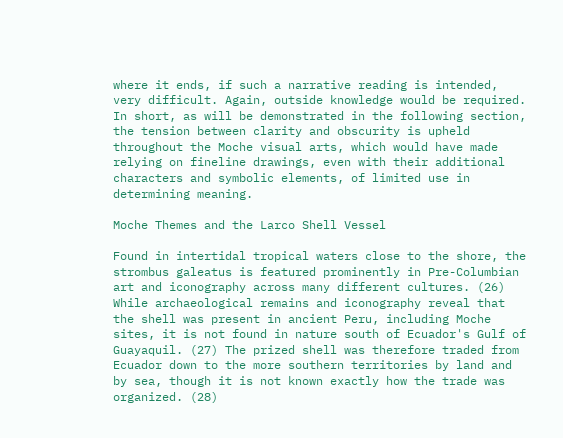where it ends, if such a narrative reading is intended, very difficult. Again, outside knowledge would be required. In short, as will be demonstrated in the following section, the tension between clarity and obscurity is upheld throughout the Moche visual arts, which would have made relying on fineline drawings, even with their additional characters and symbolic elements, of limited use in determining meaning.

Moche Themes and the Larco Shell Vessel

Found in intertidal tropical waters close to the shore, the strombus galeatus is featured prominently in Pre-Columbian art and iconography across many different cultures. (26) While archaeological remains and iconography reveal that the shell was present in ancient Peru, including Moche sites, it is not found in nature south of Ecuador's Gulf of Guayaquil. (27) The prized shell was therefore traded from Ecuador down to the more southern territories by land and by sea, though it is not known exactly how the trade was organized. (28)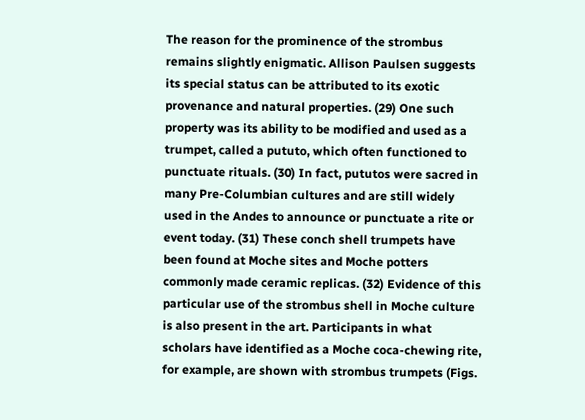The reason for the prominence of the strombus remains slightly enigmatic. Allison Paulsen suggests its special status can be attributed to its exotic provenance and natural properties. (29) One such property was its ability to be modified and used as a trumpet, called a pututo, which often functioned to punctuate rituals. (30) In fact, pututos were sacred in many Pre-Columbian cultures and are still widely used in the Andes to announce or punctuate a rite or event today. (31) These conch shell trumpets have been found at Moche sites and Moche potters commonly made ceramic replicas. (32) Evidence of this particular use of the strombus shell in Moche culture is also present in the art. Participants in what scholars have identified as a Moche coca-chewing rite, for example, are shown with strombus trumpets (Figs.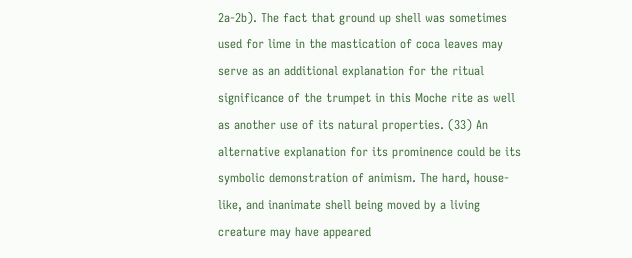2a-2b). The fact that ground up shell was sometimes used for lime in the mastication of coca leaves may serve as an additional explanation for the ritual significance of the trumpet in this Moche rite as well as another use of its natural properties. (33) An alternative explanation for its prominence could be its symbolic demonstration of animism. The hard, house-like, and inanimate shell being moved by a living creature may have appeared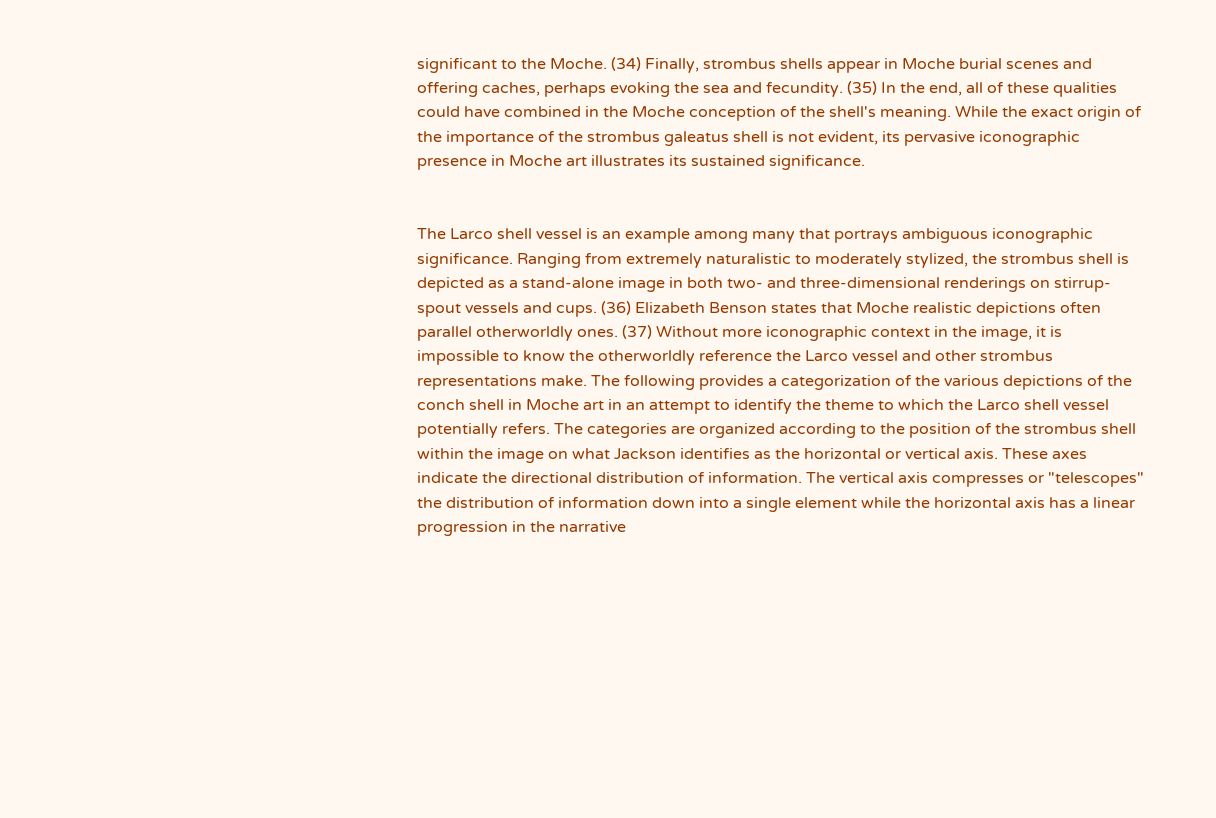significant to the Moche. (34) Finally, strombus shells appear in Moche burial scenes and offering caches, perhaps evoking the sea and fecundity. (35) In the end, all of these qualities could have combined in the Moche conception of the shell's meaning. While the exact origin of the importance of the strombus galeatus shell is not evident, its pervasive iconographic presence in Moche art illustrates its sustained significance.


The Larco shell vessel is an example among many that portrays ambiguous iconographic significance. Ranging from extremely naturalistic to moderately stylized, the strombus shell is depicted as a stand-alone image in both two- and three-dimensional renderings on stirrup-spout vessels and cups. (36) Elizabeth Benson states that Moche realistic depictions often parallel otherworldly ones. (37) Without more iconographic context in the image, it is impossible to know the otherworldly reference the Larco vessel and other strombus representations make. The following provides a categorization of the various depictions of the conch shell in Moche art in an attempt to identify the theme to which the Larco shell vessel potentially refers. The categories are organized according to the position of the strombus shell within the image on what Jackson identifies as the horizontal or vertical axis. These axes indicate the directional distribution of information. The vertical axis compresses or "telescopes" the distribution of information down into a single element while the horizontal axis has a linear progression in the narrative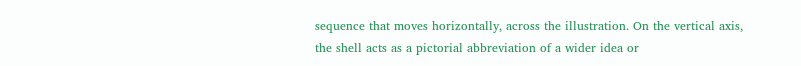sequence that moves horizontally, across the illustration. On the vertical axis, the shell acts as a pictorial abbreviation of a wider idea or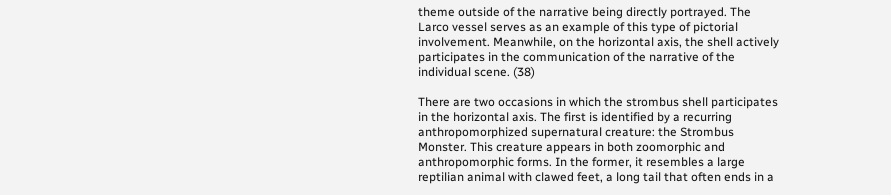theme outside of the narrative being directly portrayed. The Larco vessel serves as an example of this type of pictorial involvement. Meanwhile, on the horizontal axis, the shell actively participates in the communication of the narrative of the individual scene. (38)

There are two occasions in which the strombus shell participates in the horizontal axis. The first is identified by a recurring anthropomorphized supernatural creature: the Strombus Monster. This creature appears in both zoomorphic and anthropomorphic forms. In the former, it resembles a large reptilian animal with clawed feet, a long tail that often ends in a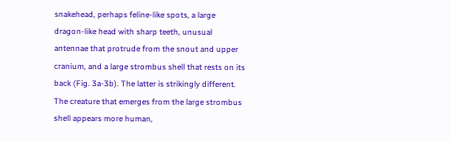snakehead, perhaps feline-like spots, a large dragon-like head with sharp teeth, unusual antennae that protrude from the snout and upper cranium, and a large strombus shell that rests on its back (Fig. 3a-3b). The latter is strikingly different. The creature that emerges from the large strombus shell appears more human,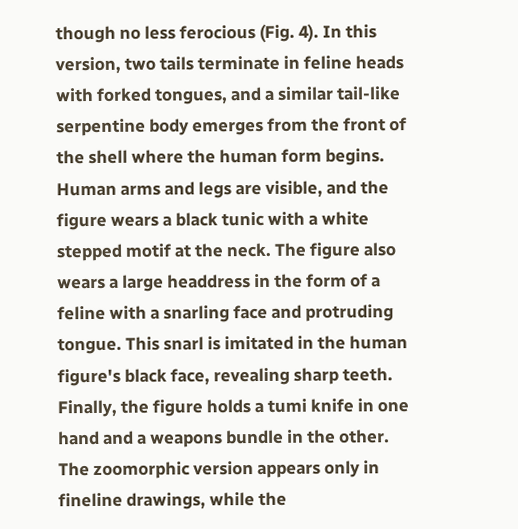though no less ferocious (Fig. 4). In this version, two tails terminate in feline heads with forked tongues, and a similar tail-like serpentine body emerges from the front of the shell where the human form begins. Human arms and legs are visible, and the figure wears a black tunic with a white stepped motif at the neck. The figure also wears a large headdress in the form of a feline with a snarling face and protruding tongue. This snarl is imitated in the human figure's black face, revealing sharp teeth. Finally, the figure holds a tumi knife in one hand and a weapons bundle in the other. The zoomorphic version appears only in fineline drawings, while the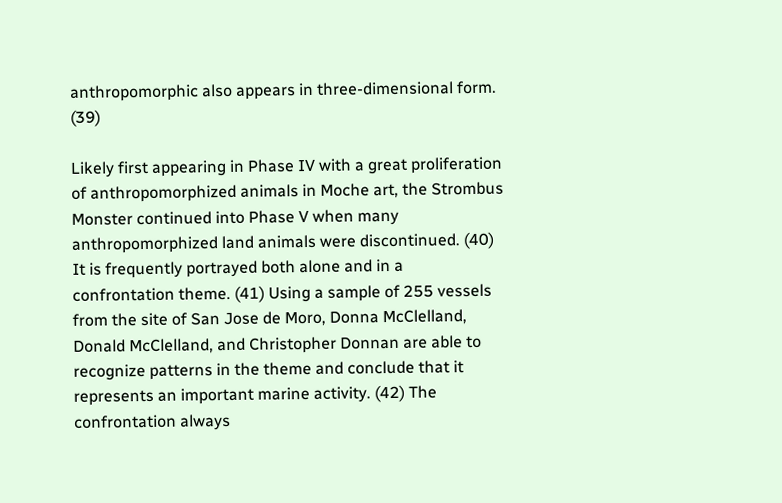anthropomorphic also appears in three-dimensional form. (39)

Likely first appearing in Phase IV with a great proliferation of anthropomorphized animals in Moche art, the Strombus Monster continued into Phase V when many anthropomorphized land animals were discontinued. (40) It is frequently portrayed both alone and in a confrontation theme. (41) Using a sample of 255 vessels from the site of San Jose de Moro, Donna McClelland, Donald McClelland, and Christopher Donnan are able to recognize patterns in the theme and conclude that it represents an important marine activity. (42) The confrontation always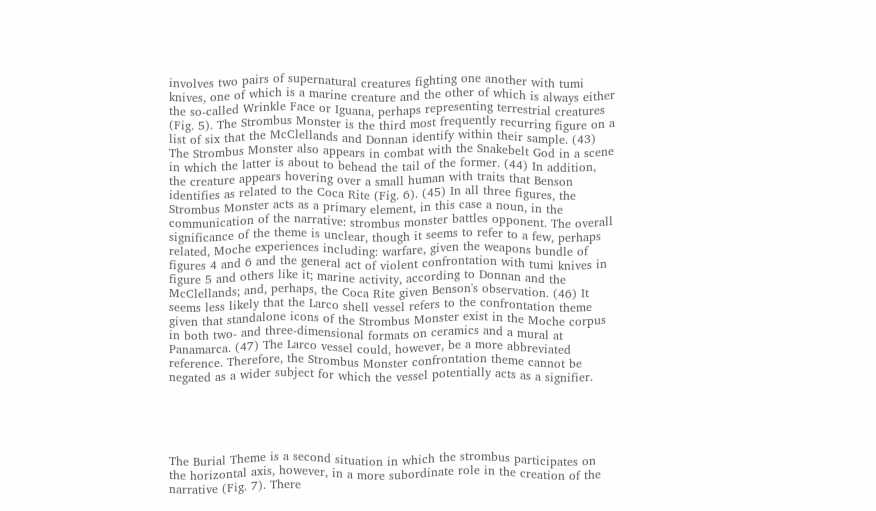involves two pairs of supernatural creatures fighting one another with tumi knives, one of which is a marine creature and the other of which is always either the so-called Wrinkle Face or Iguana, perhaps representing terrestrial creatures (Fig. 5). The Strombus Monster is the third most frequently recurring figure on a list of six that the McClellands and Donnan identify within their sample. (43) The Strombus Monster also appears in combat with the Snakebelt God in a scene in which the latter is about to behead the tail of the former. (44) In addition, the creature appears hovering over a small human with traits that Benson identifies as related to the Coca Rite (Fig. 6). (45) In all three figures, the Strombus Monster acts as a primary element, in this case a noun, in the communication of the narrative: strombus monster battles opponent. The overall significance of the theme is unclear, though it seems to refer to a few, perhaps related, Moche experiences including: warfare, given the weapons bundle of figures 4 and 6 and the general act of violent confrontation with tumi knives in figure 5 and others like it; marine activity, according to Donnan and the McClellands; and, perhaps, the Coca Rite given Benson's observation. (46) It seems less likely that the Larco shell vessel refers to the confrontation theme given that standalone icons of the Strombus Monster exist in the Moche corpus in both two- and three-dimensional formats on ceramics and a mural at Panamarca. (47) The Larco vessel could, however, be a more abbreviated reference. Therefore, the Strombus Monster confrontation theme cannot be negated as a wider subject for which the vessel potentially acts as a signifier.





The Burial Theme is a second situation in which the strombus participates on the horizontal axis, however, in a more subordinate role in the creation of the narrative (Fig. 7). There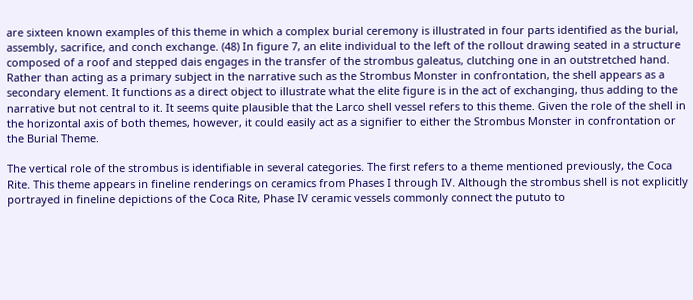are sixteen known examples of this theme in which a complex burial ceremony is illustrated in four parts identified as the burial, assembly, sacrifice, and conch exchange. (48) In figure 7, an elite individual to the left of the rollout drawing seated in a structure composed of a roof and stepped dais engages in the transfer of the strombus galeatus, clutching one in an outstretched hand. Rather than acting as a primary subject in the narrative such as the Strombus Monster in confrontation, the shell appears as a secondary element. It functions as a direct object to illustrate what the elite figure is in the act of exchanging, thus adding to the narrative but not central to it. It seems quite plausible that the Larco shell vessel refers to this theme. Given the role of the shell in the horizontal axis of both themes, however, it could easily act as a signifier to either the Strombus Monster in confrontation or the Burial Theme.

The vertical role of the strombus is identifiable in several categories. The first refers to a theme mentioned previously, the Coca Rite. This theme appears in fineline renderings on ceramics from Phases I through IV. Although the strombus shell is not explicitly portrayed in fineline depictions of the Coca Rite, Phase IV ceramic vessels commonly connect the pututo to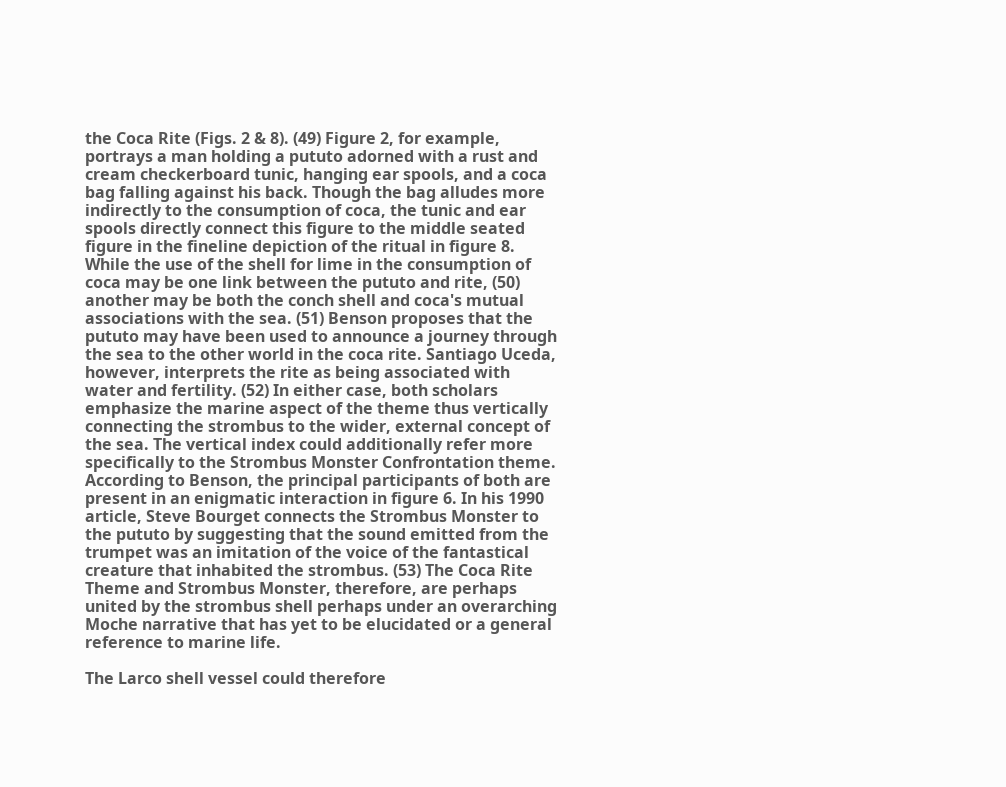the Coca Rite (Figs. 2 & 8). (49) Figure 2, for example, portrays a man holding a pututo adorned with a rust and cream checkerboard tunic, hanging ear spools, and a coca bag falling against his back. Though the bag alludes more indirectly to the consumption of coca, the tunic and ear spools directly connect this figure to the middle seated figure in the fineline depiction of the ritual in figure 8. While the use of the shell for lime in the consumption of coca may be one link between the pututo and rite, (50) another may be both the conch shell and coca's mutual associations with the sea. (51) Benson proposes that the pututo may have been used to announce a journey through the sea to the other world in the coca rite. Santiago Uceda, however, interprets the rite as being associated with water and fertility. (52) In either case, both scholars emphasize the marine aspect of the theme thus vertically connecting the strombus to the wider, external concept of the sea. The vertical index could additionally refer more specifically to the Strombus Monster Confrontation theme. According to Benson, the principal participants of both are present in an enigmatic interaction in figure 6. In his 1990 article, Steve Bourget connects the Strombus Monster to the pututo by suggesting that the sound emitted from the trumpet was an imitation of the voice of the fantastical creature that inhabited the strombus. (53) The Coca Rite Theme and Strombus Monster, therefore, are perhaps united by the strombus shell perhaps under an overarching Moche narrative that has yet to be elucidated or a general reference to marine life.

The Larco shell vessel could therefore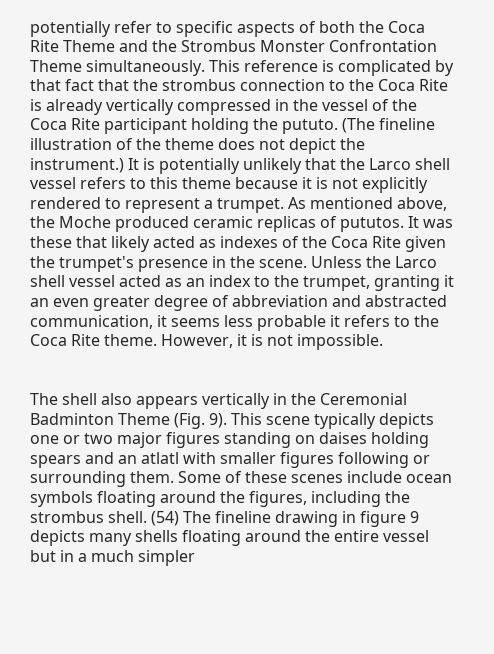potentially refer to specific aspects of both the Coca Rite Theme and the Strombus Monster Confrontation Theme simultaneously. This reference is complicated by that fact that the strombus connection to the Coca Rite is already vertically compressed in the vessel of the Coca Rite participant holding the pututo. (The fineline illustration of the theme does not depict the instrument.) It is potentially unlikely that the Larco shell vessel refers to this theme because it is not explicitly rendered to represent a trumpet. As mentioned above, the Moche produced ceramic replicas of pututos. It was these that likely acted as indexes of the Coca Rite given the trumpet's presence in the scene. Unless the Larco shell vessel acted as an index to the trumpet, granting it an even greater degree of abbreviation and abstracted communication, it seems less probable it refers to the Coca Rite theme. However, it is not impossible.


The shell also appears vertically in the Ceremonial Badminton Theme (Fig. 9). This scene typically depicts one or two major figures standing on daises holding spears and an atlatl with smaller figures following or surrounding them. Some of these scenes include ocean symbols floating around the figures, including the strombus shell. (54) The fineline drawing in figure 9 depicts many shells floating around the entire vessel but in a much simpler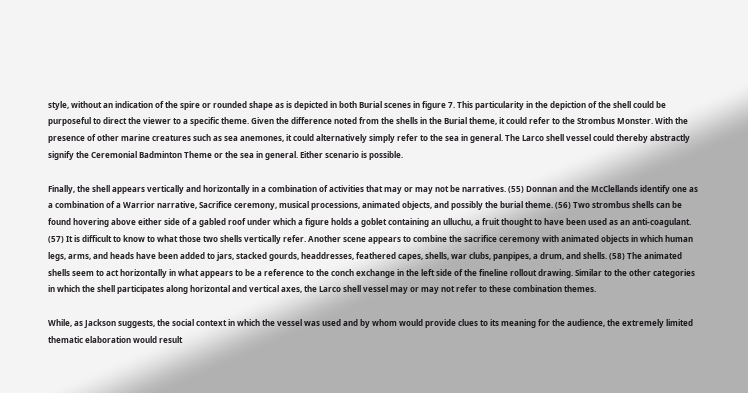style, without an indication of the spire or rounded shape as is depicted in both Burial scenes in figure 7. This particularity in the depiction of the shell could be purposeful to direct the viewer to a specific theme. Given the difference noted from the shells in the Burial theme, it could refer to the Strombus Monster. With the presence of other marine creatures such as sea anemones, it could alternatively simply refer to the sea in general. The Larco shell vessel could thereby abstractly signify the Ceremonial Badminton Theme or the sea in general. Either scenario is possible.

Finally, the shell appears vertically and horizontally in a combination of activities that may or may not be narratives. (55) Donnan and the McClellands identify one as a combination of a Warrior narrative, Sacrifice ceremony, musical processions, animated objects, and possibly the burial theme. (56) Two strombus shells can be found hovering above either side of a gabled roof under which a figure holds a goblet containing an ulluchu, a fruit thought to have been used as an anti-coagulant. (57) It is difficult to know to what those two shells vertically refer. Another scene appears to combine the sacrifice ceremony with animated objects in which human legs, arms, and heads have been added to jars, stacked gourds, headdresses, feathered capes, shells, war clubs, panpipes, a drum, and shells. (58) The animated shells seem to act horizontally in what appears to be a reference to the conch exchange in the left side of the fineline rollout drawing. Similar to the other categories in which the shell participates along horizontal and vertical axes, the Larco shell vessel may or may not refer to these combination themes.

While, as Jackson suggests, the social context in which the vessel was used and by whom would provide clues to its meaning for the audience, the extremely limited thematic elaboration would result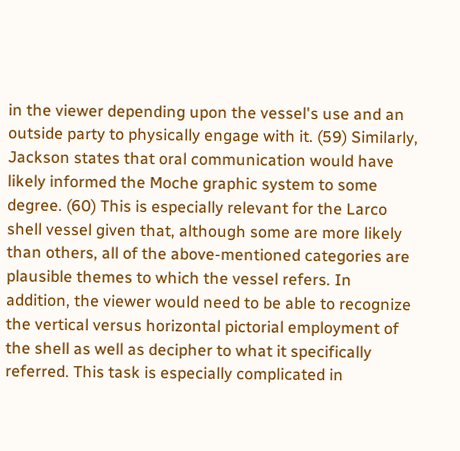in the viewer depending upon the vessel's use and an outside party to physically engage with it. (59) Similarly, Jackson states that oral communication would have likely informed the Moche graphic system to some degree. (60) This is especially relevant for the Larco shell vessel given that, although some are more likely than others, all of the above-mentioned categories are plausible themes to which the vessel refers. In addition, the viewer would need to be able to recognize the vertical versus horizontal pictorial employment of the shell as well as decipher to what it specifically referred. This task is especially complicated in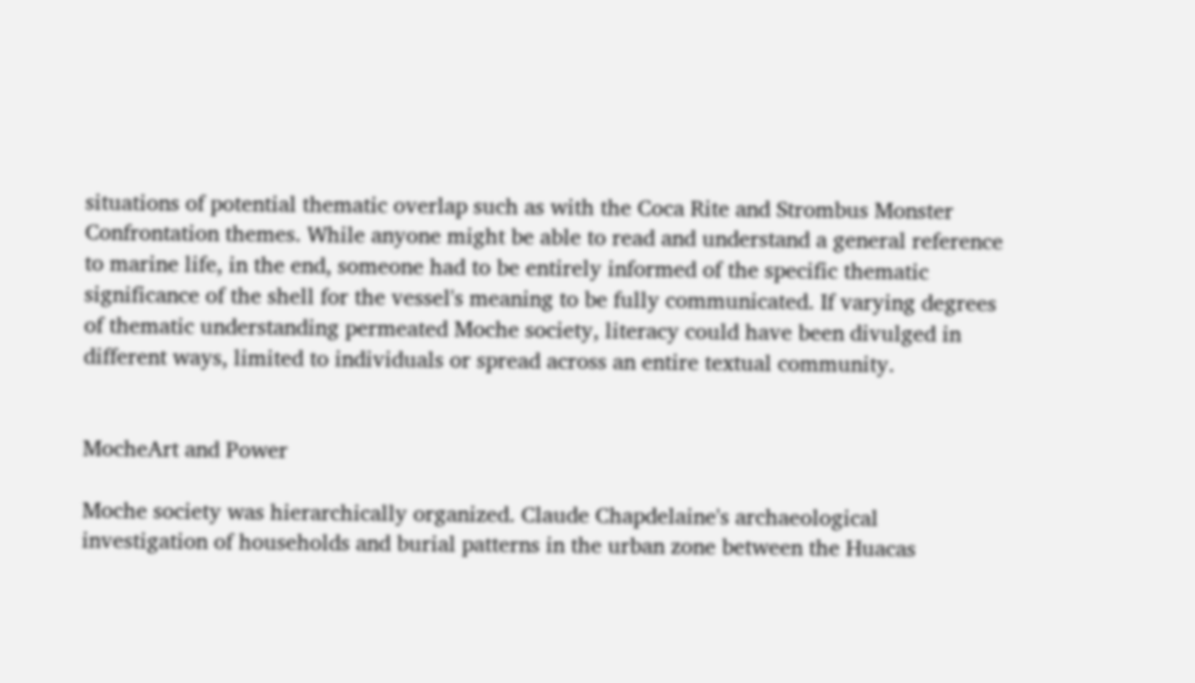situations of potential thematic overlap such as with the Coca Rite and Strombus Monster Confrontation themes. While anyone might be able to read and understand a general reference to marine life, in the end, someone had to be entirely informed of the specific thematic significance of the shell for the vessel's meaning to be fully communicated. If varying degrees of thematic understanding permeated Moche society, literacy could have been divulged in different ways, limited to individuals or spread across an entire textual community.


MocheArt and Power

Moche society was hierarchically organized. Claude Chapdelaine's archaeological investigation of households and burial patterns in the urban zone between the Huacas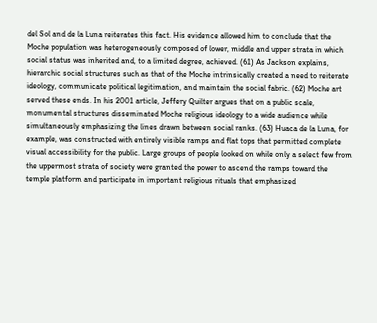del Sol and de la Luna reiterates this fact. His evidence allowed him to conclude that the Moche population was heterogeneously composed of lower, middle and upper strata in which social status was inherited and, to a limited degree, achieved. (61) As Jackson explains, hierarchic social structures such as that of the Moche intrinsically created a need to reiterate ideology, communicate political legitimation, and maintain the social fabric. (62) Moche art served these ends. In his 2001 article, Jeffery Quilter argues that on a public scale, monumental structures disseminated Moche religious ideology to a wide audience while simultaneously emphasizing the lines drawn between social ranks. (63) Huaca de la Luna, for example, was constructed with entirely visible ramps and flat tops that permitted complete visual accessibility for the public. Large groups of people looked on while only a select few from the uppermost strata of society were granted the power to ascend the ramps toward the temple platform and participate in important religious rituals that emphasized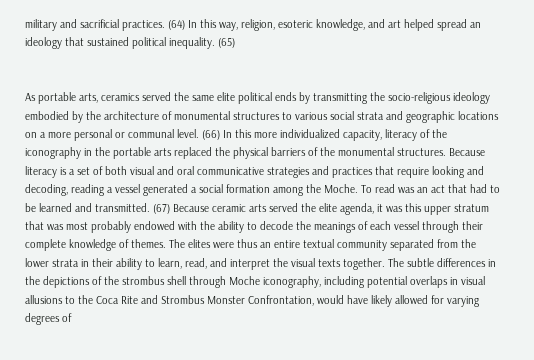military and sacrificial practices. (64) In this way, religion, esoteric knowledge, and art helped spread an ideology that sustained political inequality. (65)


As portable arts, ceramics served the same elite political ends by transmitting the socio-religious ideology embodied by the architecture of monumental structures to various social strata and geographic locations on a more personal or communal level. (66) In this more individualized capacity, literacy of the iconography in the portable arts replaced the physical barriers of the monumental structures. Because literacy is a set of both visual and oral communicative strategies and practices that require looking and decoding, reading a vessel generated a social formation among the Moche. To read was an act that had to be learned and transmitted. (67) Because ceramic arts served the elite agenda, it was this upper stratum that was most probably endowed with the ability to decode the meanings of each vessel through their complete knowledge of themes. The elites were thus an entire textual community separated from the lower strata in their ability to learn, read, and interpret the visual texts together. The subtle differences in the depictions of the strombus shell through Moche iconography, including potential overlaps in visual allusions to the Coca Rite and Strombus Monster Confrontation, would have likely allowed for varying degrees of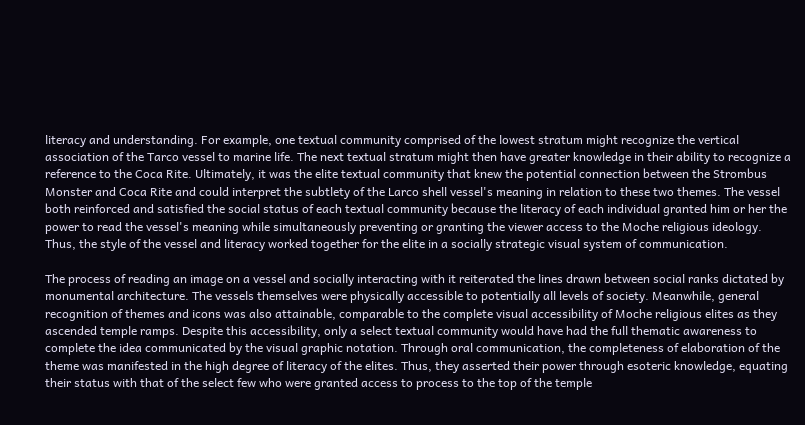literacy and understanding. For example, one textual community comprised of the lowest stratum might recognize the vertical association of the Tarco vessel to marine life. The next textual stratum might then have greater knowledge in their ability to recognize a reference to the Coca Rite. Ultimately, it was the elite textual community that knew the potential connection between the Strombus Monster and Coca Rite and could interpret the subtlety of the Larco shell vessel's meaning in relation to these two themes. The vessel both reinforced and satisfied the social status of each textual community because the literacy of each individual granted him or her the power to read the vessel's meaning while simultaneously preventing or granting the viewer access to the Moche religious ideology. Thus, the style of the vessel and literacy worked together for the elite in a socially strategic visual system of communication.

The process of reading an image on a vessel and socially interacting with it reiterated the lines drawn between social ranks dictated by monumental architecture. The vessels themselves were physically accessible to potentially all levels of society. Meanwhile, general recognition of themes and icons was also attainable, comparable to the complete visual accessibility of Moche religious elites as they ascended temple ramps. Despite this accessibility, only a select textual community would have had the full thematic awareness to complete the idea communicated by the visual graphic notation. Through oral communication, the completeness of elaboration of the theme was manifested in the high degree of literacy of the elites. Thus, they asserted their power through esoteric knowledge, equating their status with that of the select few who were granted access to process to the top of the temple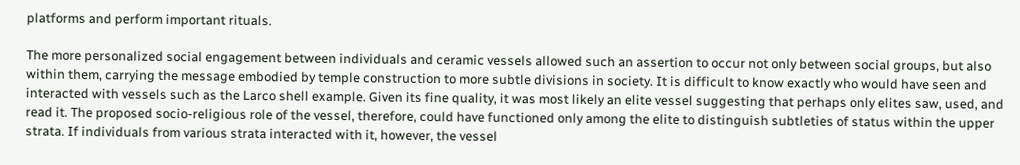platforms and perform important rituals.

The more personalized social engagement between individuals and ceramic vessels allowed such an assertion to occur not only between social groups, but also within them, carrying the message embodied by temple construction to more subtle divisions in society. It is difficult to know exactly who would have seen and interacted with vessels such as the Larco shell example. Given its fine quality, it was most likely an elite vessel suggesting that perhaps only elites saw, used, and read it. The proposed socio-religious role of the vessel, therefore, could have functioned only among the elite to distinguish subtleties of status within the upper strata. If individuals from various strata interacted with it, however, the vessel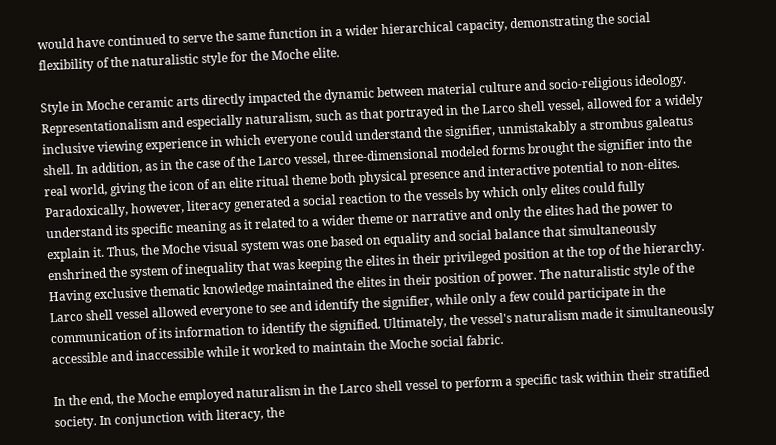would have continued to serve the same function in a wider hierarchical capacity, demonstrating the social flexibility of the naturalistic style for the Moche elite.

Style in Moche ceramic arts directly impacted the dynamic between material culture and socio-religious ideology. Representationalism and especially naturalism, such as that portrayed in the Larco shell vessel, allowed for a widely inclusive viewing experience in which everyone could understand the signifier, unmistakably a strombus galeatus shell. In addition, as in the case of the Larco vessel, three-dimensional modeled forms brought the signifier into the real world, giving the icon of an elite ritual theme both physical presence and interactive potential to non-elites. Paradoxically, however, literacy generated a social reaction to the vessels by which only elites could fully understand its specific meaning as it related to a wider theme or narrative and only the elites had the power to explain it. Thus, the Moche visual system was one based on equality and social balance that simultaneously enshrined the system of inequality that was keeping the elites in their privileged position at the top of the hierarchy. Having exclusive thematic knowledge maintained the elites in their position of power. The naturalistic style of the Larco shell vessel allowed everyone to see and identify the signifier, while only a few could participate in the communication of its information to identify the signified. Ultimately, the vessel's naturalism made it simultaneously accessible and inaccessible while it worked to maintain the Moche social fabric.

In the end, the Moche employed naturalism in the Larco shell vessel to perform a specific task within their stratified society. In conjunction with literacy, the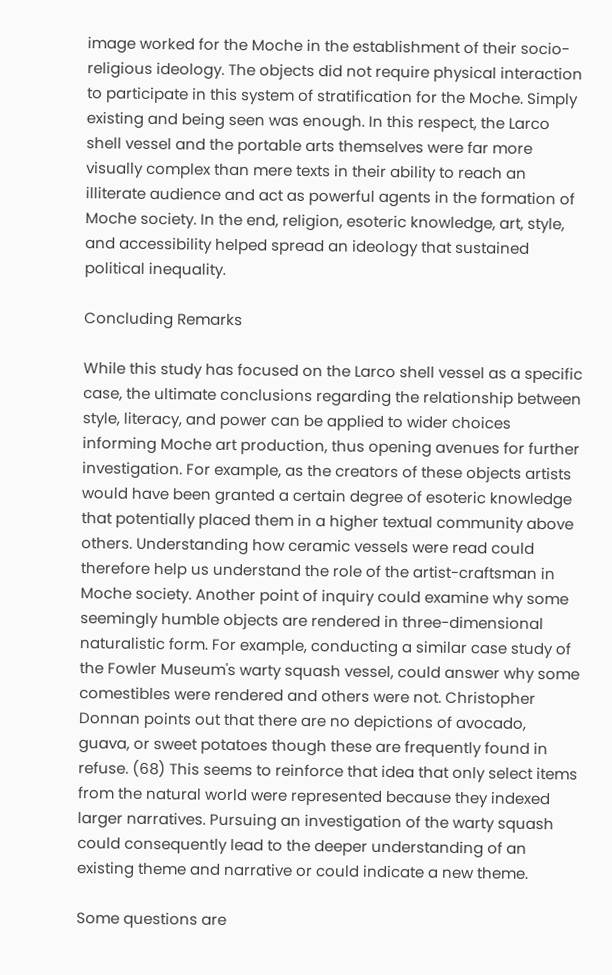image worked for the Moche in the establishment of their socio-religious ideology. The objects did not require physical interaction to participate in this system of stratification for the Moche. Simply existing and being seen was enough. In this respect, the Larco shell vessel and the portable arts themselves were far more visually complex than mere texts in their ability to reach an illiterate audience and act as powerful agents in the formation of Moche society. In the end, religion, esoteric knowledge, art, style, and accessibility helped spread an ideology that sustained political inequality.

Concluding Remarks

While this study has focused on the Larco shell vessel as a specific case, the ultimate conclusions regarding the relationship between style, literacy, and power can be applied to wider choices informing Moche art production, thus opening avenues for further investigation. For example, as the creators of these objects artists would have been granted a certain degree of esoteric knowledge that potentially placed them in a higher textual community above others. Understanding how ceramic vessels were read could therefore help us understand the role of the artist-craftsman in Moche society. Another point of inquiry could examine why some seemingly humble objects are rendered in three-dimensional naturalistic form. For example, conducting a similar case study of the Fowler Museum's warty squash vessel, could answer why some comestibles were rendered and others were not. Christopher Donnan points out that there are no depictions of avocado, guava, or sweet potatoes though these are frequently found in refuse. (68) This seems to reinforce that idea that only select items from the natural world were represented because they indexed larger narratives. Pursuing an investigation of the warty squash could consequently lead to the deeper understanding of an existing theme and narrative or could indicate a new theme.

Some questions are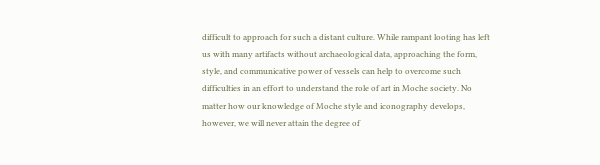difficult to approach for such a distant culture. While rampant looting has left us with many artifacts without archaeological data, approaching the form, style, and communicative power of vessels can help to overcome such difficulties in an effort to understand the role of art in Moche society. No matter how our knowledge of Moche style and iconography develops, however, we will never attain the degree of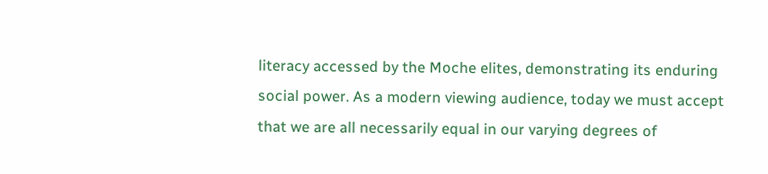literacy accessed by the Moche elites, demonstrating its enduring social power. As a modern viewing audience, today we must accept that we are all necessarily equal in our varying degrees of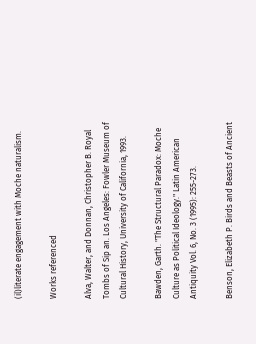(il)literate engagement with Moche naturalism.

Works referenced

Alva, Walter, and Donnan, Christopher B. Royal Tombs of Sip an. Los Angeles: Fowler Museum of Cultural History, University of California, 1993.

Bawden, Garth. "The Structural Paradox: Moche Culture as Political Ideology." Latin American Antiquity Vol. 6, No. 3 (1995): 255-273.

Benson, Elizabeth P. Birds and Beasts of Ancient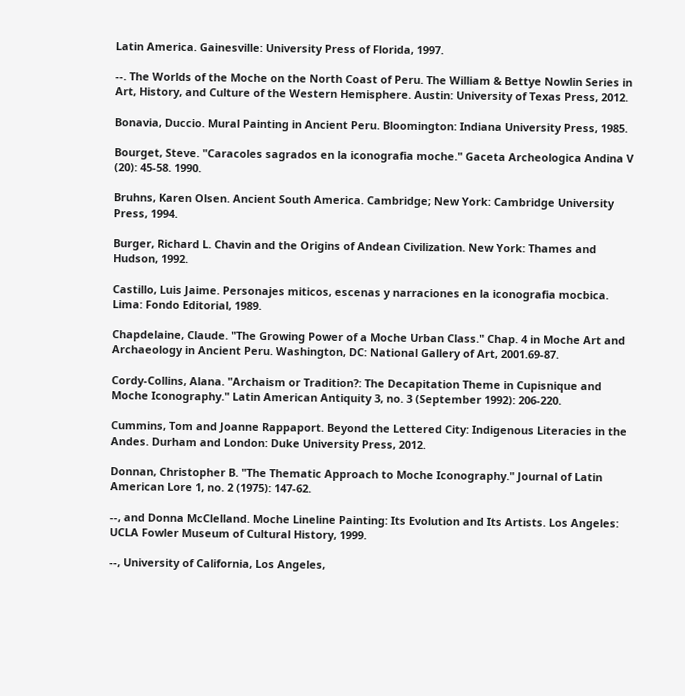Latin America. Gainesville: University Press of Florida, 1997.

--. The Worlds of the Moche on the North Coast of Peru. The William & Bettye Nowlin Series in Art, History, and Culture of the Western Hemisphere. Austin: University of Texas Press, 2012.

Bonavia, Duccio. Mural Painting in Ancient Peru. Bloomington: Indiana University Press, 1985.

Bourget, Steve. "Caracoles sagrados en la iconografia moche." Gaceta Archeologica Andina V (20): 45-58. 1990.

Bruhns, Karen Olsen. Ancient South America. Cambridge; New York: Cambridge University Press, 1994.

Burger, Richard L. Chavin and the Origins of Andean Civilization. New York: Thames and Hudson, 1992.

Castillo, Luis Jaime. Personajes miticos, escenas y narraciones en la iconografia mocbica. Lima: Fondo Editorial, 1989.

Chapdelaine, Claude. "The Growing Power of a Moche Urban Class." Chap. 4 in Moche Art and Archaeology in Ancient Peru. Washington, DC: National Gallery of Art, 2001.69-87.

Cordy-Collins, Alana. "Archaism or Tradition?: The Decapitation Theme in Cupisnique and Moche Iconography." Latin American Antiquity 3, no. 3 (September 1992): 206-220.

Cummins, Tom and Joanne Rappaport. Beyond the Lettered City: Indigenous Literacies in the Andes. Durham and London: Duke University Press, 2012.

Donnan, Christopher B. "The Thematic Approach to Moche Iconography." Journal of Latin American Lore 1, no. 2 (1975): 147-62.

--, and Donna McClelland. Moche Lineline Painting: Its Evolution and Its Artists. Los Angeles: UCLA Fowler Museum of Cultural History, 1999.

--, University of California, Los Angeles,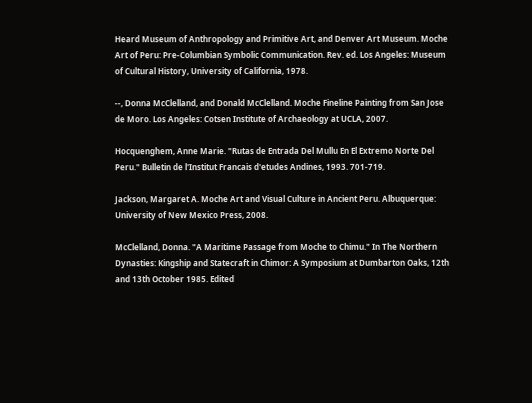Heard Museum of Anthropology and Primitive Art, and Denver Art Museum. Moche Art of Peru: Pre-Columbian Symbolic Communication. Rev. ed. Los Angeles: Museum of Cultural History, University of California, 1978.

--, Donna McClelland, and Donald McClelland. Moche Fineline Painting from San Jose de Moro. Los Angeles: Cotsen Institute of Archaeology at UCLA, 2007.

Hocquenghem, Anne Marie. "Rutas de Entrada Del Mullu En El Extremo Norte Del Peru." Bulletin de l'Institut Francais d'etudes Andines, 1993. 701-719.

Jackson, Margaret A. Moche Art and Visual Culture in Ancient Peru. Albuquerque: University of New Mexico Press, 2008.

McClelland, Donna. "A Maritime Passage from Moche to Chimu." In The Northern Dynasties: Kingship and Statecraft in Chimor: A Symposium at Dumbarton Oaks, 12th and 13th October 1985. Edited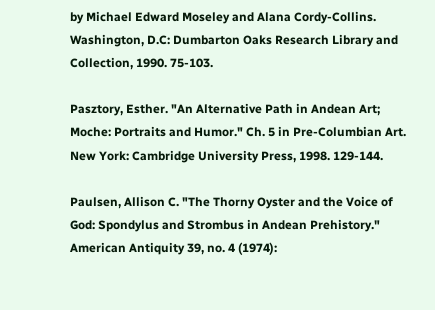by Michael Edward Moseley and Alana Cordy-Collins. Washington, D.C: Dumbarton Oaks Research Library and Collection, 1990. 75-103.

Pasztory, Esther. "An Alternative Path in Andean Art; Moche: Portraits and Humor." Ch. 5 in Pre-Columbian Art. New York: Cambridge University Press, 1998. 129-144.

Paulsen, Allison C. "The Thorny Oyster and the Voice of God: Spondylus and Strombus in Andean Prehistory." American Antiquity 39, no. 4 (1974):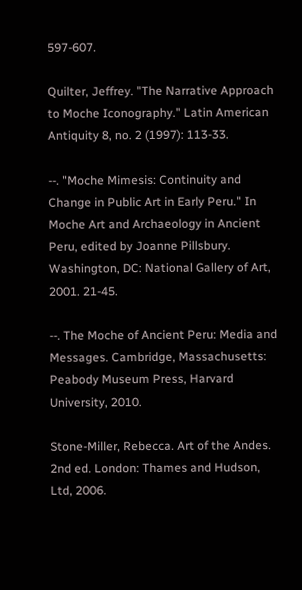597-607.

Quilter, Jeffrey. "The Narrative Approach to Moche Iconography." Latin American Antiquity 8, no. 2 (1997): 113-33.

--. "Moche Mimesis: Continuity and Change in Public Art in Early Peru." In Moche Art and Archaeology in Ancient Peru, edited by Joanne Pillsbury. Washington, DC: National Gallery of Art, 2001. 21-45.

--. The Moche of Ancient Peru: Media and Messages. Cambridge, Massachusetts: Peabody Museum Press, Harvard University, 2010.

Stone-Miller, Rebecca. Art of the Andes. 2nd ed. London: Thames and Hudson, Ltd, 2006.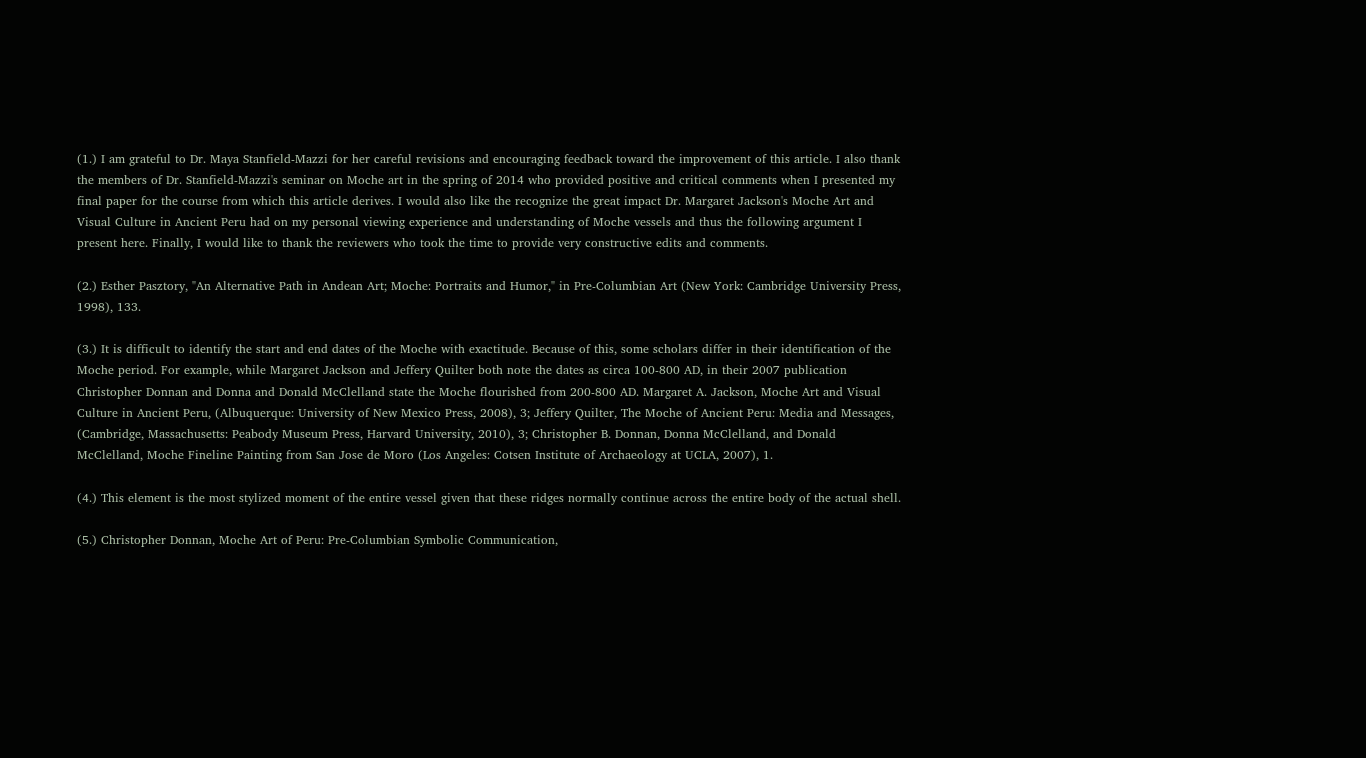(1.) I am grateful to Dr. Maya Stanfield-Mazzi for her careful revisions and encouraging feedback toward the improvement of this article. I also thank the members of Dr. Stanfield-Mazzi's seminar on Moche art in the spring of 2014 who provided positive and critical comments when I presented my final paper for the course from which this article derives. I would also like the recognize the great impact Dr. Margaret Jackson's Moche Art and Visual Culture in Ancient Peru had on my personal viewing experience and understanding of Moche vessels and thus the following argument I present here. Finally, I would like to thank the reviewers who took the time to provide very constructive edits and comments.

(2.) Esther Pasztory, "An Alternative Path in Andean Art; Moche: Portraits and Humor," in Pre-Columbian Art (New York: Cambridge University Press, 1998), 133.

(3.) It is difficult to identify the start and end dates of the Moche with exactitude. Because of this, some scholars differ in their identification of the Moche period. For example, while Margaret Jackson and Jeffery Quilter both note the dates as circa 100-800 AD, in their 2007 publication Christopher Donnan and Donna and Donald McClelland state the Moche flourished from 200-800 AD. Margaret A. Jackson, Moche Art and Visual Culture in Ancient Peru, (Albuquerque: University of New Mexico Press, 2008), 3; Jeffery Quilter, The Moche of Ancient Peru: Media and Messages, (Cambridge, Massachusetts: Peabody Museum Press, Harvard University, 2010), 3; Christopher B. Donnan, Donna McClelland, and Donald McClelland, Moche Fineline Painting from San Jose de Moro (Los Angeles: Cotsen Institute of Archaeology at UCLA, 2007), 1.

(4.) This element is the most stylized moment of the entire vessel given that these ridges normally continue across the entire body of the actual shell.

(5.) Christopher Donnan, Moche Art of Peru: Pre-Columbian Symbolic Communication,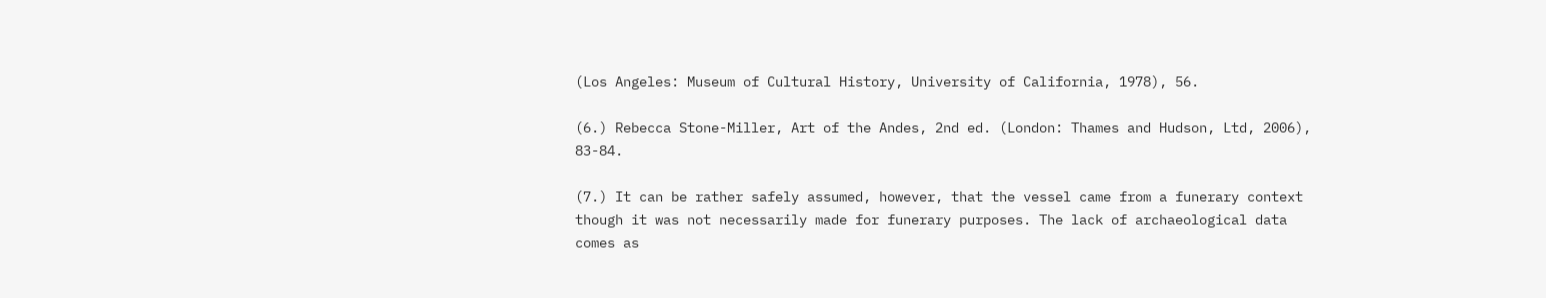(Los Angeles: Museum of Cultural History, University of California, 1978), 56.

(6.) Rebecca Stone-Miller, Art of the Andes, 2nd ed. (London: Thames and Hudson, Ltd, 2006), 83-84.

(7.) It can be rather safely assumed, however, that the vessel came from a funerary context though it was not necessarily made for funerary purposes. The lack of archaeological data comes as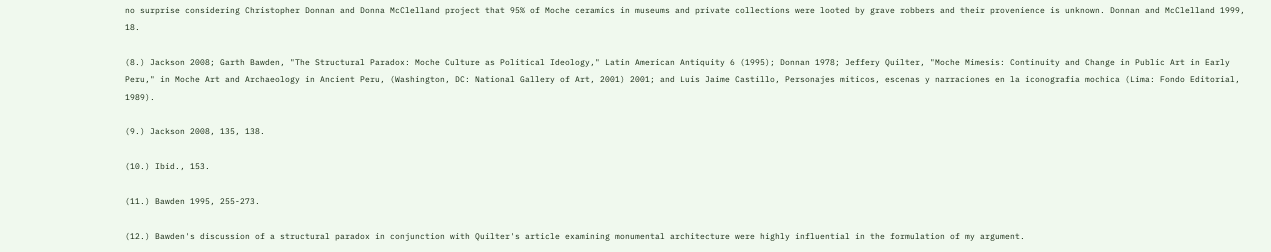no surprise considering Christopher Donnan and Donna McClelland project that 95% of Moche ceramics in museums and private collections were looted by grave robbers and their provenience is unknown. Donnan and McClelland 1999, 18.

(8.) Jackson 2008; Garth Bawden, "The Structural Paradox: Moche Culture as Political Ideology," Latin American Antiquity 6 (1995); Donnan 1978; Jeffery Quilter, "Moche Mimesis: Continuity and Change in Public Art in Early Peru," in Moche Art and Archaeology in Ancient Peru, (Washington, DC: National Gallery of Art, 2001) 2001; and Luis Jaime Castillo, Personajes miticos, escenas y narraciones en la iconografia mochica (Lima: Fondo Editorial, 1989).

(9.) Jackson 2008, 135, 138.

(10.) Ibid., 153.

(11.) Bawden 1995, 255-273.

(12.) Bawden's discussion of a structural paradox in conjunction with Quilter's article examining monumental architecture were highly influential in the formulation of my argument.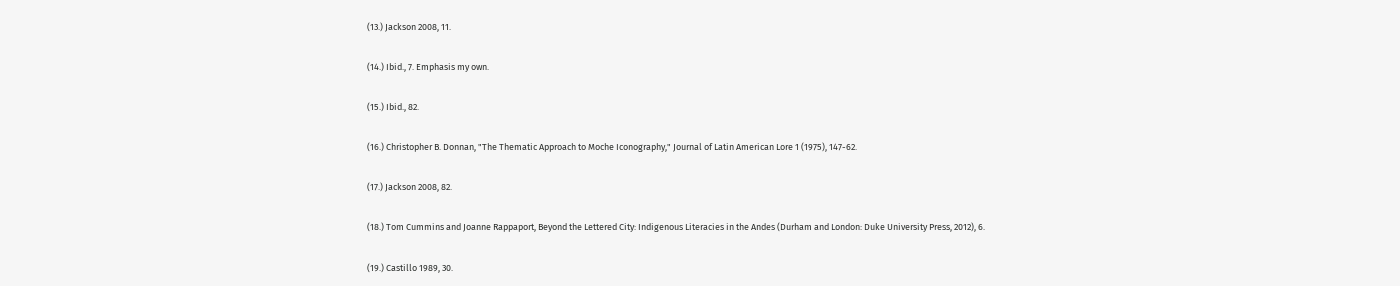(13.) Jackson 2008, 11.

(14.) Ibid., 7. Emphasis my own.

(15.) Ibid., 82.

(16.) Christopher B. Donnan, "The Thematic Approach to Moche Iconography," Journal of Latin American Lore 1 (1975), 147-62.

(17.) Jackson 2008, 82.

(18.) Tom Cummins and Joanne Rappaport, Beyond the Lettered City: Indigenous Literacies in the Andes (Durham and London: Duke University Press, 2012), 6.

(19.) Castillo 1989, 30.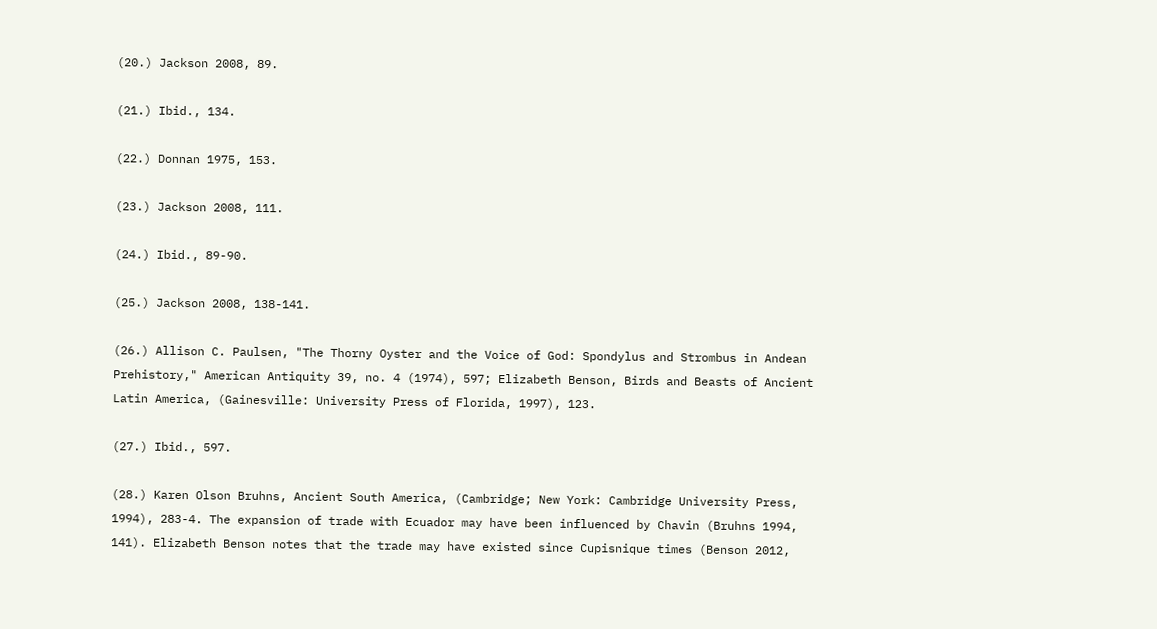(20.) Jackson 2008, 89.

(21.) Ibid., 134.

(22.) Donnan 1975, 153.

(23.) Jackson 2008, 111.

(24.) Ibid., 89-90.

(25.) Jackson 2008, 138-141.

(26.) Allison C. Paulsen, "The Thorny Oyster and the Voice of God: Spondylus and Strombus in Andean Prehistory," American Antiquity 39, no. 4 (1974), 597; Elizabeth Benson, Birds and Beasts of Ancient Latin America, (Gainesville: University Press of Florida, 1997), 123.

(27.) Ibid., 597.

(28.) Karen Olson Bruhns, Ancient South America, (Cambridge; New York: Cambridge University Press, 1994), 283-4. The expansion of trade with Ecuador may have been influenced by Chavin (Bruhns 1994, 141). Elizabeth Benson notes that the trade may have existed since Cupisnique times (Benson 2012,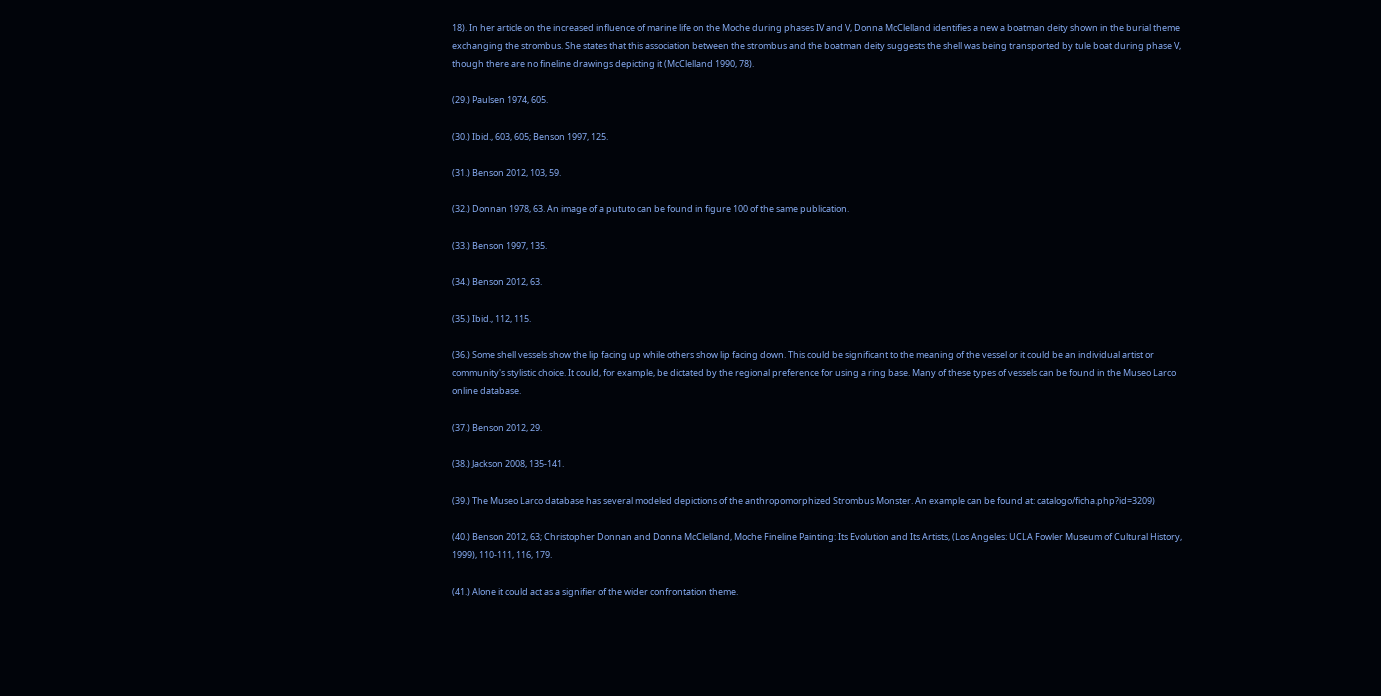18). In her article on the increased influence of marine life on the Moche during phases IV and V, Donna McClelland identifies a new a boatman deity shown in the burial theme exchanging the strombus. She states that this association between the strombus and the boatman deity suggests the shell was being transported by tule boat during phase V, though there are no fineline drawings depicting it (McClelland 1990, 78).

(29.) Paulsen 1974, 605.

(30.) Ibid., 603, 605; Benson 1997, 125.

(31.) Benson 2012, 103, 59.

(32.) Donnan 1978, 63. An image of a pututo can be found in figure 100 of the same publication.

(33.) Benson 1997, 135.

(34.) Benson 2012, 63.

(35.) Ibid., 112, 115.

(36.) Some shell vessels show the lip facing up while others show lip facing down. This could be significant to the meaning of the vessel or it could be an individual artist or community's stylistic choice. It could, for example, be dictated by the regional preference for using a ring base. Many of these types of vessels can be found in the Museo Larco online database.

(37.) Benson 2012, 29.

(38.) Jackson 2008, 135-141.

(39.) The Museo Larco database has several modeled depictions of the anthropomorphized Strombus Monster. An example can be found at: catalogo/ficha.php?id=3209)

(40.) Benson 2012, 63; Christopher Donnan and Donna McClelland, Moche Fineline Painting: Its Evolution and Its Artists, (Los Angeles: UCLA Fowler Museum of Cultural History, 1999), 110-111, 116, 179.

(41.) Alone it could act as a signifier of the wider confrontation theme.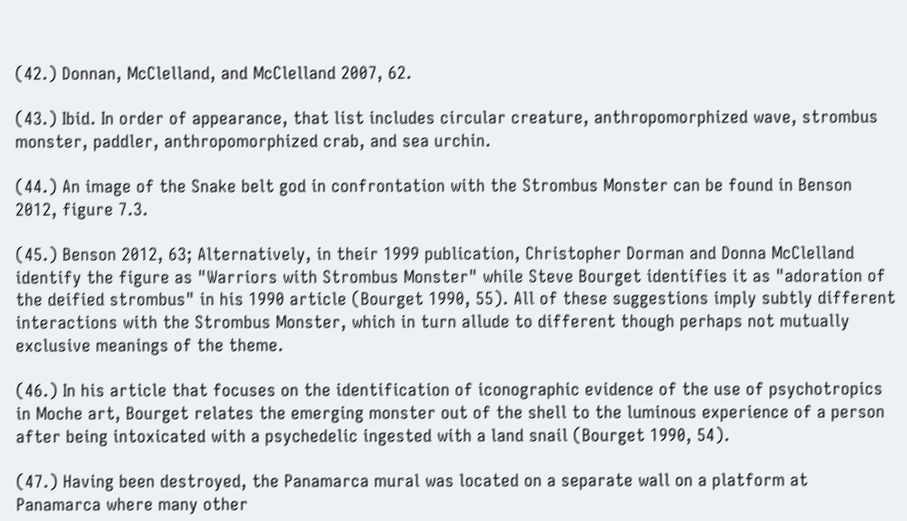(42.) Donnan, McClelland, and McClelland 2007, 62.

(43.) Ibid. In order of appearance, that list includes circular creature, anthropomorphized wave, strombus monster, paddler, anthropomorphized crab, and sea urchin.

(44.) An image of the Snake belt god in confrontation with the Strombus Monster can be found in Benson 2012, figure 7.3.

(45.) Benson 2012, 63; Alternatively, in their 1999 publication, Christopher Dorman and Donna McClelland identify the figure as "Warriors with Strombus Monster" while Steve Bourget identifies it as "adoration of the deified strombus" in his 1990 article (Bourget 1990, 55). All of these suggestions imply subtly different interactions with the Strombus Monster, which in turn allude to different though perhaps not mutually exclusive meanings of the theme.

(46.) In his article that focuses on the identification of iconographic evidence of the use of psychotropics in Moche art, Bourget relates the emerging monster out of the shell to the luminous experience of a person after being intoxicated with a psychedelic ingested with a land snail (Bourget 1990, 54).

(47.) Having been destroyed, the Panamarca mural was located on a separate wall on a platform at Panamarca where many other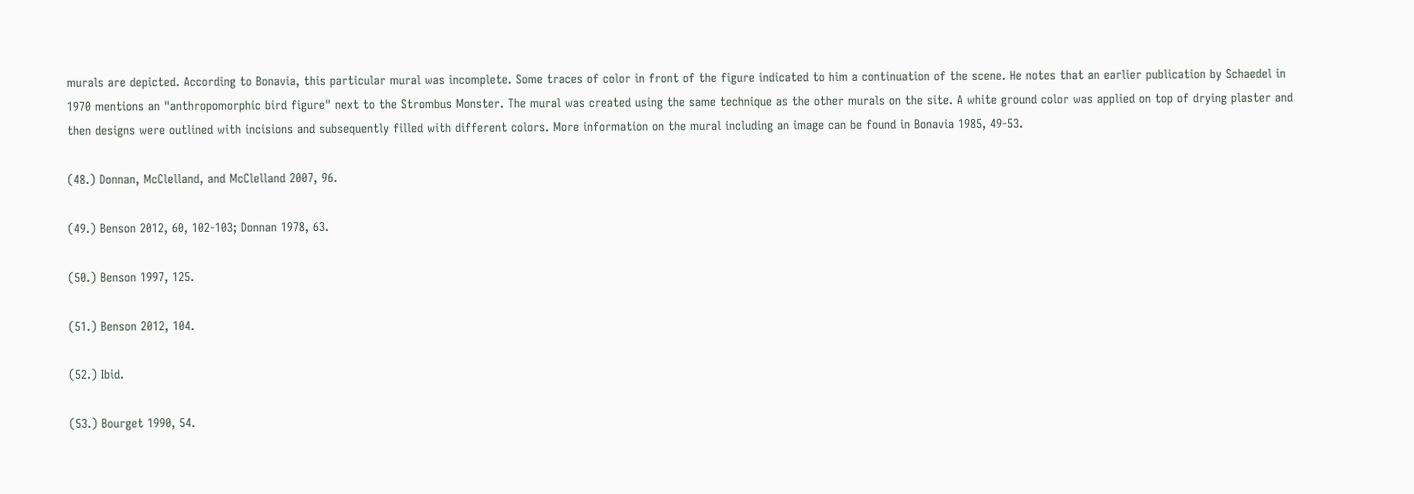murals are depicted. According to Bonavia, this particular mural was incomplete. Some traces of color in front of the figure indicated to him a continuation of the scene. He notes that an earlier publication by Schaedel in 1970 mentions an "anthropomorphic bird figure" next to the Strombus Monster. The mural was created using the same technique as the other murals on the site. A white ground color was applied on top of drying plaster and then designs were outlined with incisions and subsequently filled with different colors. More information on the mural including an image can be found in Bonavia 1985, 49-53.

(48.) Donnan, McClelland, and McClelland 2007, 96.

(49.) Benson 2012, 60, 102-103; Donnan 1978, 63.

(50.) Benson 1997, 125.

(51.) Benson 2012, 104.

(52.) Ibid.

(53.) Bourget 1990, 54.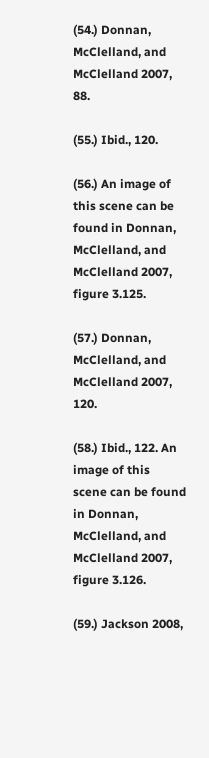(54.) Donnan, McClelland, and McClelland 2007, 88.

(55.) Ibid., 120.

(56.) An image of this scene can be found in Donnan, McClelland, and McClelland 2007, figure 3.125.

(57.) Donnan, McClelland, and McClelland 2007, 120.

(58.) Ibid., 122. An image of this scene can be found in Donnan, McClelland, and McClelland 2007, figure 3.126.

(59.) Jackson 2008,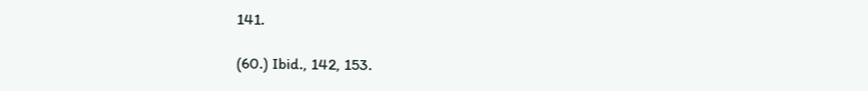141.

(60.) Ibid., 142, 153.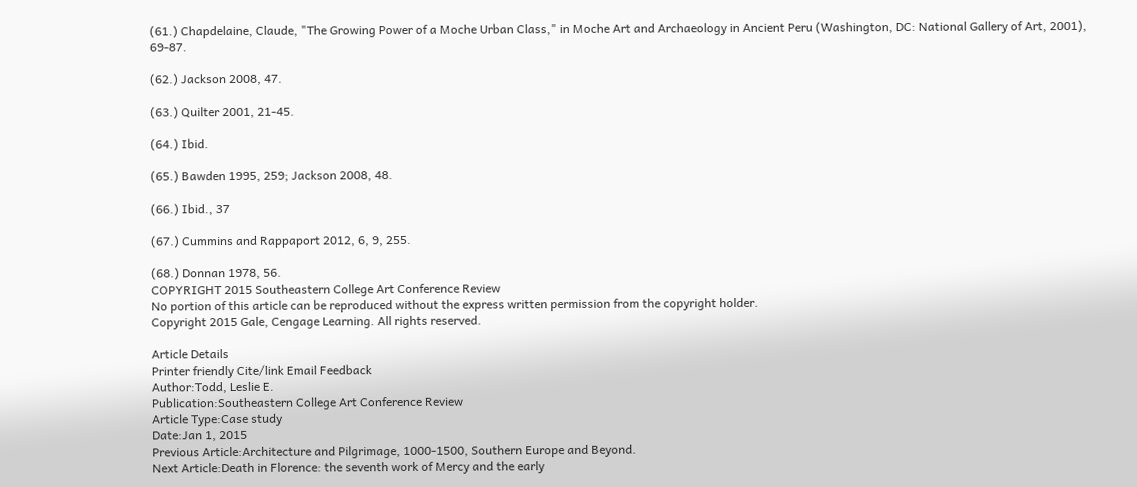(61.) Chapdelaine, Claude, "The Growing Power of a Moche Urban Class," in Moche Art and Archaeology in Ancient Peru (Washington, DC: National Gallery of Art, 2001), 69-87.

(62.) Jackson 2008, 47.

(63.) Quilter 2001, 21-45.

(64.) Ibid.

(65.) Bawden 1995, 259; Jackson 2008, 48.

(66.) Ibid., 37

(67.) Cummins and Rappaport 2012, 6, 9, 255.

(68.) Donnan 1978, 56.
COPYRIGHT 2015 Southeastern College Art Conference Review
No portion of this article can be reproduced without the express written permission from the copyright holder.
Copyright 2015 Gale, Cengage Learning. All rights reserved.

Article Details
Printer friendly Cite/link Email Feedback
Author:Todd, Leslie E.
Publication:Southeastern College Art Conference Review
Article Type:Case study
Date:Jan 1, 2015
Previous Article:Architecture and Pilgrimage, 1000-1500, Southern Europe and Beyond.
Next Article:Death in Florence: the seventh work of Mercy and the early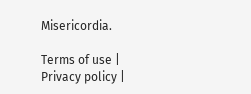Misericordia.

Terms of use | Privacy policy |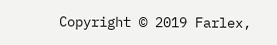Copyright © 2019 Farlex,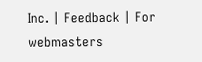Inc. | Feedback | For webmasters